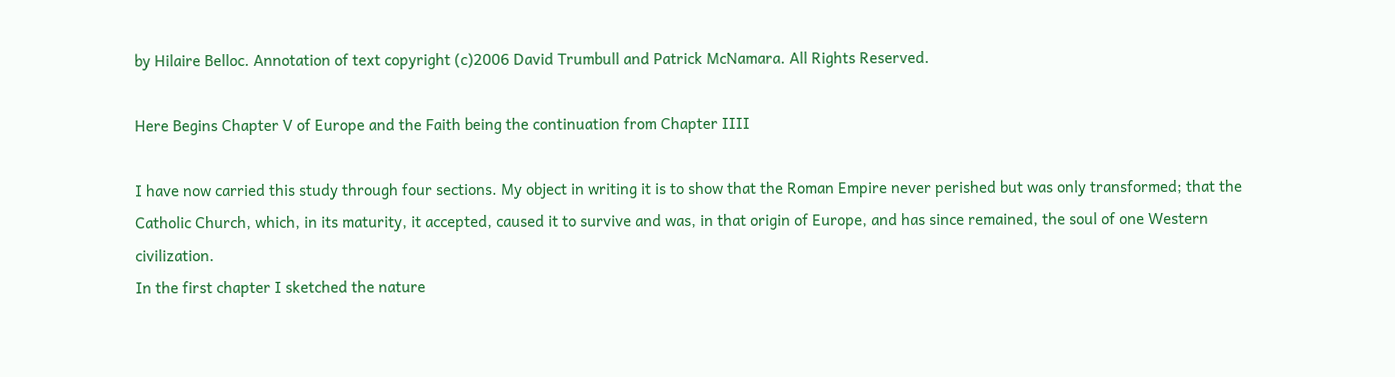by Hilaire Belloc. Annotation of text copyright (c)2006 David Trumbull and Patrick McNamara. All Rights Reserved.

Here Begins Chapter V of Europe and the Faith being the continuation from Chapter IIII

I have now carried this study through four sections. My object in writing it is to show that the Roman Empire never perished but was only transformed; that the Catholic Church, which, in its maturity, it accepted, caused it to survive and was, in that origin of Europe, and has since remained, the soul of one Western civilization.
In the first chapter I sketched the nature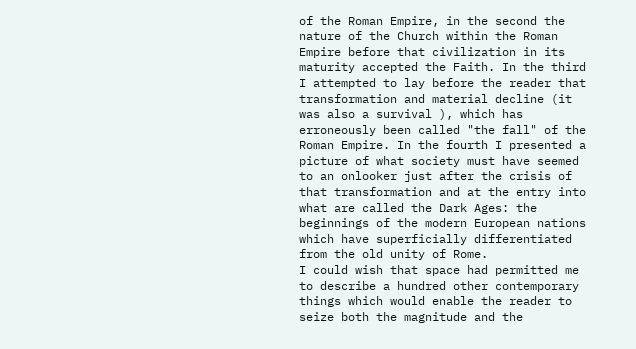of the Roman Empire, in the second the nature of the Church within the Roman Empire before that civilization in its maturity accepted the Faith. In the third I attempted to lay before the reader that transformation and material decline (it was also a survival ), which has erroneously been called "the fall" of the Roman Empire. In the fourth I presented a picture of what society must have seemed to an onlooker just after the crisis of that transformation and at the entry into what are called the Dark Ages: the beginnings of the modern European nations which have superficially differentiated from the old unity of Rome.
I could wish that space had permitted me to describe a hundred other contemporary things which would enable the reader to seize both the magnitude and the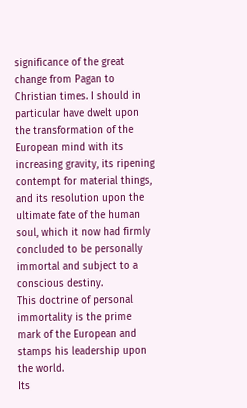significance of the great change from Pagan to Christian times. I should in particular have dwelt upon the transformation of the European mind with its increasing gravity, its ripening contempt for material things, and its resolution upon the ultimate fate of the human soul, which it now had firmly concluded to be personally immortal and subject to a conscious destiny.
This doctrine of personal immortality is the prime mark of the European and stamps his leadership upon the world.
Its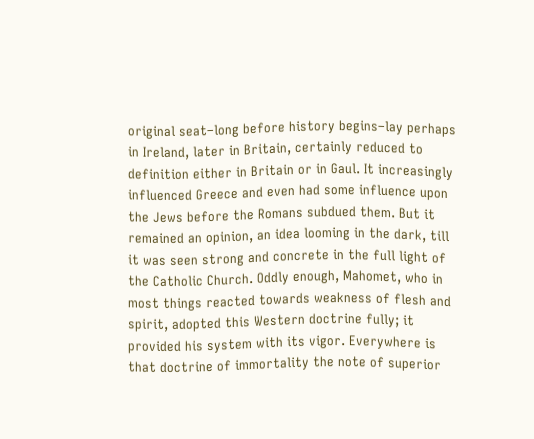original seat–long before history begins–lay perhaps in Ireland, later in Britain, certainly reduced to definition either in Britain or in Gaul. It increasingly influenced Greece and even had some influence upon the Jews before the Romans subdued them. But it remained an opinion, an idea looming in the dark, till it was seen strong and concrete in the full light of the Catholic Church. Oddly enough, Mahomet, who in most things reacted towards weakness of flesh and spirit, adopted this Western doctrine fully; it provided his system with its vigor. Everywhere is that doctrine of immortality the note of superior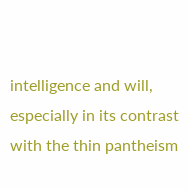intelligence and will, especially in its contrast with the thin pantheism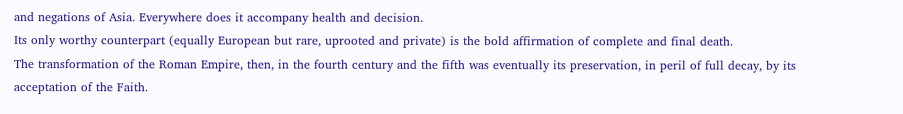and negations of Asia. Everywhere does it accompany health and decision.
Its only worthy counterpart (equally European but rare, uprooted and private) is the bold affirmation of complete and final death.
The transformation of the Roman Empire, then, in the fourth century and the fifth was eventually its preservation, in peril of full decay, by its acceptation of the Faith.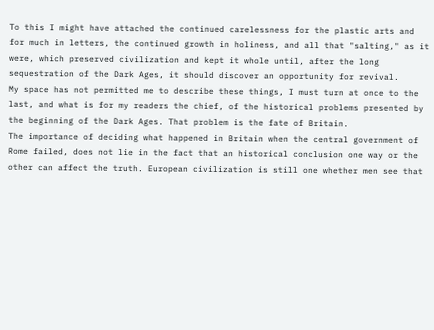To this I might have attached the continued carelessness for the plastic arts and for much in letters, the continued growth in holiness, and all that "salting," as it were, which preserved civilization and kept it whole until, after the long sequestration of the Dark Ages, it should discover an opportunity for revival.
My space has not permitted me to describe these things, I must turn at once to the last, and what is for my readers the chief, of the historical problems presented by the beginning of the Dark Ages. That problem is the fate of Britain.
The importance of deciding what happened in Britain when the central government of Rome failed, does not lie in the fact that an historical conclusion one way or the other can affect the truth. European civilization is still one whether men see that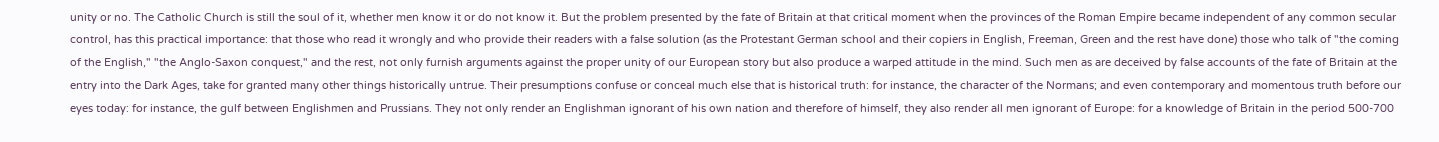unity or no. The Catholic Church is still the soul of it, whether men know it or do not know it. But the problem presented by the fate of Britain at that critical moment when the provinces of the Roman Empire became independent of any common secular control, has this practical importance: that those who read it wrongly and who provide their readers with a false solution (as the Protestant German school and their copiers in English, Freeman, Green and the rest have done) those who talk of "the coming of the English," "the Anglo-Saxon conquest," and the rest, not only furnish arguments against the proper unity of our European story but also produce a warped attitude in the mind. Such men as are deceived by false accounts of the fate of Britain at the entry into the Dark Ages, take for granted many other things historically untrue. Their presumptions confuse or conceal much else that is historical truth: for instance, the character of the Normans; and even contemporary and momentous truth before our eyes today: for instance, the gulf between Englishmen and Prussians. They not only render an Englishman ignorant of his own nation and therefore of himself, they also render all men ignorant of Europe: for a knowledge of Britain in the period 500-700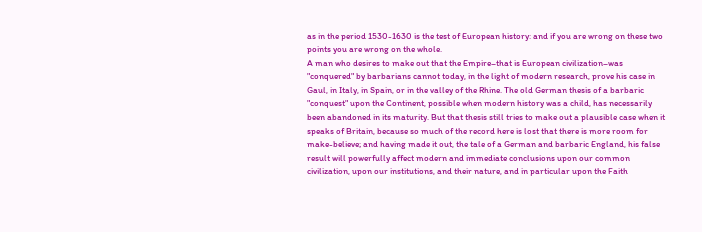as in the period 1530-1630 is the test of European history: and if you are wrong on these two points you are wrong on the whole.
A man who desires to make out that the Empire–that is European civilization–was "conquered" by barbarians cannot today, in the light of modern research, prove his case in Gaul, in Italy, in Spain, or in the valley of the Rhine. The old German thesis of a barbaric "conquest" upon the Continent, possible when modern history was a child, has necessarily been abandoned in its maturity. But that thesis still tries to make out a plausible case when it speaks of Britain, because so much of the record here is lost that there is more room for make-believe; and having made it out, the tale of a German and barbaric England, his false result will powerfully affect modern and immediate conclusions upon our common civilization, upon our institutions, and their nature, and in particular upon the Faith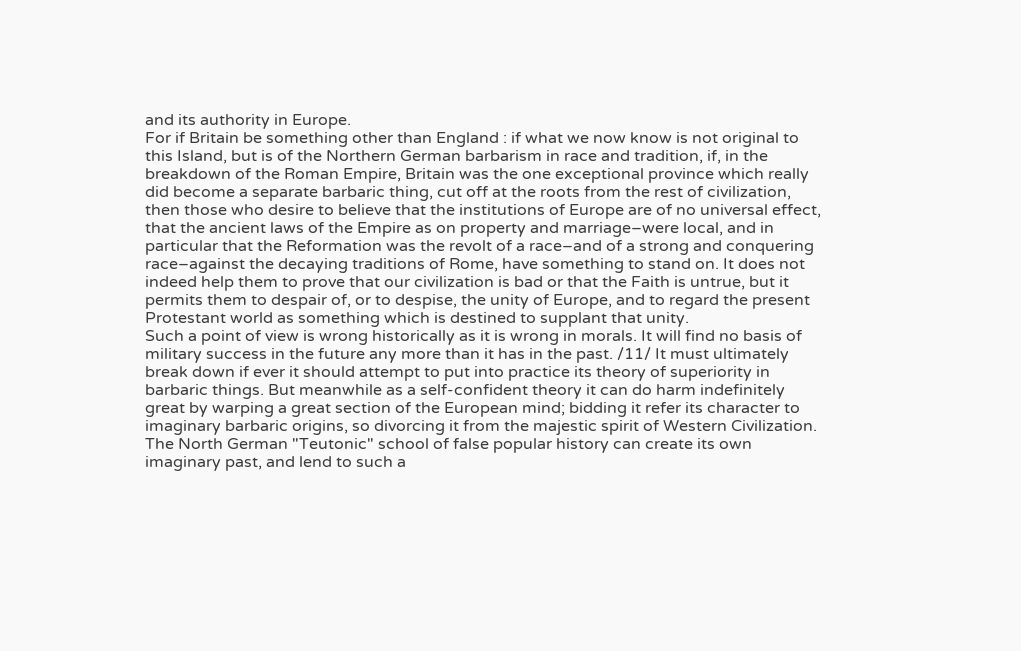and its authority in Europe.
For if Britain be something other than England : if what we now know is not original to this Island, but is of the Northern German barbarism in race and tradition, if, in the breakdown of the Roman Empire, Britain was the one exceptional province which really did become a separate barbaric thing, cut off at the roots from the rest of civilization, then those who desire to believe that the institutions of Europe are of no universal effect, that the ancient laws of the Empire as on property and marriage–were local, and in particular that the Reformation was the revolt of a race–and of a strong and conquering race–against the decaying traditions of Rome, have something to stand on. It does not indeed help them to prove that our civilization is bad or that the Faith is untrue, but it permits them to despair of, or to despise, the unity of Europe, and to regard the present Protestant world as something which is destined to supplant that unity.
Such a point of view is wrong historically as it is wrong in morals. It will find no basis of military success in the future any more than it has in the past. /11/ It must ultimately break down if ever it should attempt to put into practice its theory of superiority in barbaric things. But meanwhile as a self-confident theory it can do harm indefinitely great by warping a great section of the European mind; bidding it refer its character to imaginary barbaric origins, so divorcing it from the majestic spirit of Western Civilization. The North German "Teutonic" school of false popular history can create its own imaginary past, and lend to such a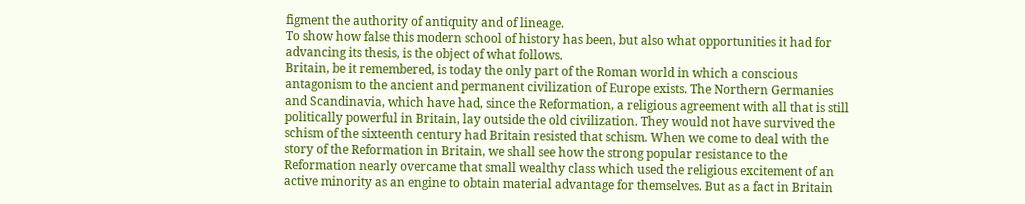figment the authority of antiquity and of lineage.
To show how false this modern school of history has been, but also what opportunities it had for advancing its thesis, is the object of what follows.
Britain, be it remembered, is today the only part of the Roman world in which a conscious antagonism to the ancient and permanent civilization of Europe exists. The Northern Germanies and Scandinavia, which have had, since the Reformation, a religious agreement with all that is still politically powerful in Britain, lay outside the old civilization. They would not have survived the schism of the sixteenth century had Britain resisted that schism. When we come to deal with the story of the Reformation in Britain, we shall see how the strong popular resistance to the Reformation nearly overcame that small wealthy class which used the religious excitement of an active minority as an engine to obtain material advantage for themselves. But as a fact in Britain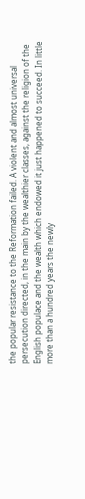the popular resistance to the Reformation failed. A violent and almost universal persecution directed, in the main by the wealthier classes, against the religion of the English populace and the wealth which endowed it just happened to succeed. In little more than a hundred years the newly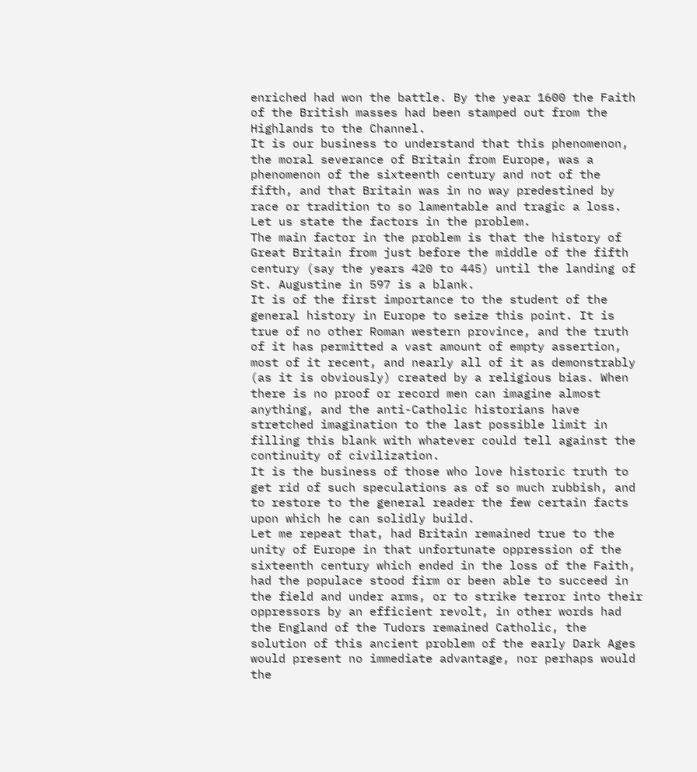enriched had won the battle. By the year 1600 the Faith of the British masses had been stamped out from the Highlands to the Channel.
It is our business to understand that this phenomenon, the moral severance of Britain from Europe, was a phenomenon of the sixteenth century and not of the fifth, and that Britain was in no way predestined by race or tradition to so lamentable and tragic a loss.
Let us state the factors in the problem.
The main factor in the problem is that the history of Great Britain from just before the middle of the fifth century (say the years 420 to 445) until the landing of St. Augustine in 597 is a blank.
It is of the first importance to the student of the general history in Europe to seize this point. It is true of no other Roman western province, and the truth of it has permitted a vast amount of empty assertion, most of it recent, and nearly all of it as demonstrably (as it is obviously) created by a religious bias. When there is no proof or record men can imagine almost anything, and the anti-Catholic historians have stretched imagination to the last possible limit in filling this blank with whatever could tell against the continuity of civilization.
It is the business of those who love historic truth to get rid of such speculations as of so much rubbish, and to restore to the general reader the few certain facts upon which he can solidly build.
Let me repeat that, had Britain remained true to the unity of Europe in that unfortunate oppression of the sixteenth century which ended in the loss of the Faith, had the populace stood firm or been able to succeed in the field and under arms, or to strike terror into their oppressors by an efficient revolt, in other words had the England of the Tudors remained Catholic, the solution of this ancient problem of the early Dark Ages would present no immediate advantage, nor perhaps would the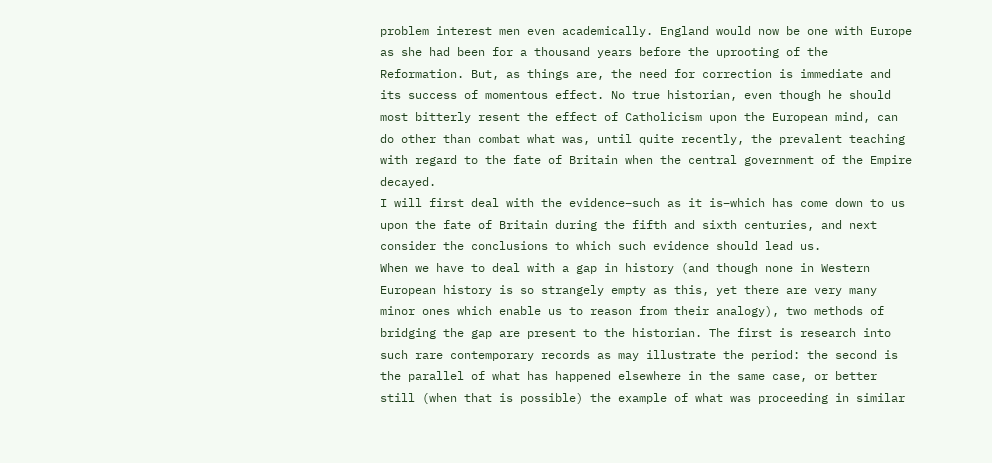problem interest men even academically. England would now be one with Europe as she had been for a thousand years before the uprooting of the Reformation. But, as things are, the need for correction is immediate and its success of momentous effect. No true historian, even though he should most bitterly resent the effect of Catholicism upon the European mind, can do other than combat what was, until quite recently, the prevalent teaching with regard to the fate of Britain when the central government of the Empire decayed.
I will first deal with the evidence–such as it is–which has come down to us upon the fate of Britain during the fifth and sixth centuries, and next consider the conclusions to which such evidence should lead us.
When we have to deal with a gap in history (and though none in Western European history is so strangely empty as this, yet there are very many minor ones which enable us to reason from their analogy), two methods of bridging the gap are present to the historian. The first is research into such rare contemporary records as may illustrate the period: the second is the parallel of what has happened elsewhere in the same case, or better still (when that is possible) the example of what was proceeding in similar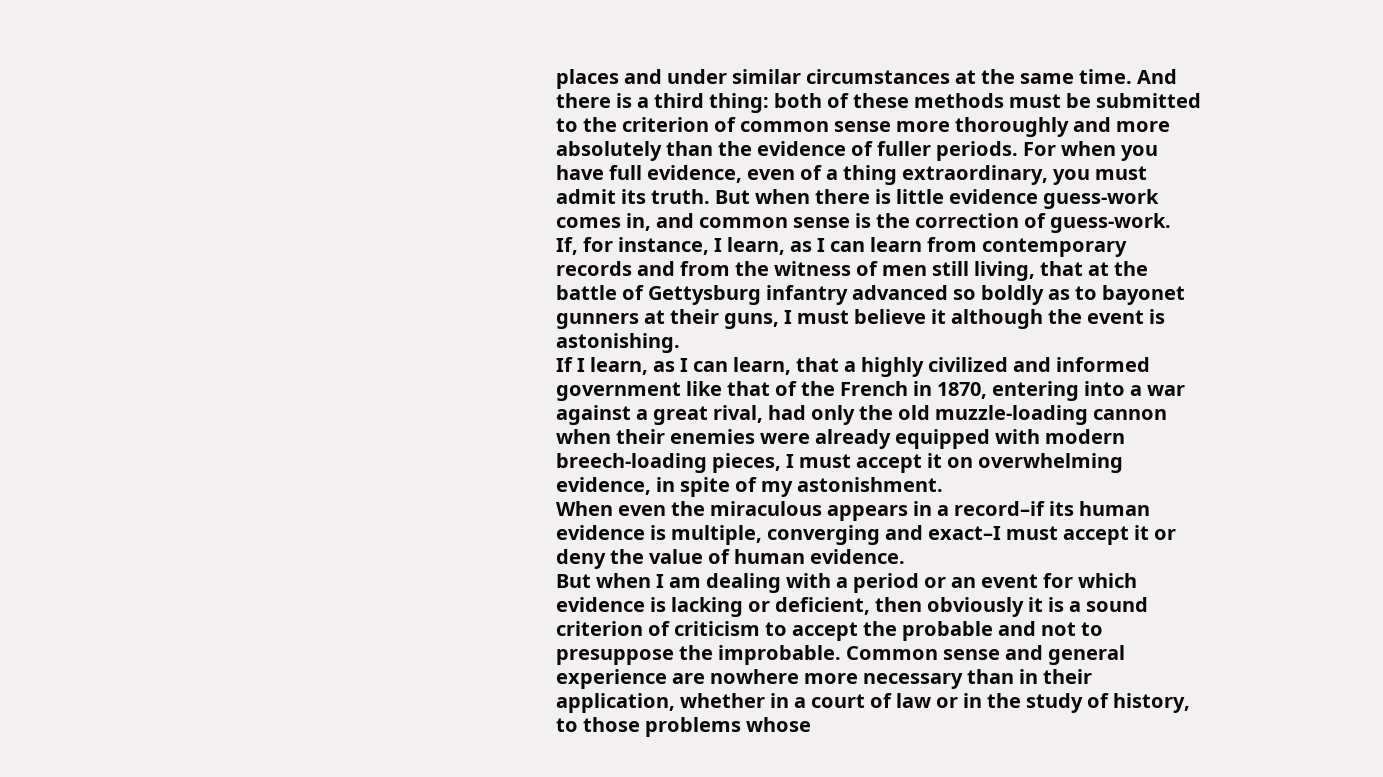places and under similar circumstances at the same time. And there is a third thing: both of these methods must be submitted to the criterion of common sense more thoroughly and more absolutely than the evidence of fuller periods. For when you have full evidence, even of a thing extraordinary, you must admit its truth. But when there is little evidence guess-work comes in, and common sense is the correction of guess-work.
If, for instance, I learn, as I can learn from contemporary records and from the witness of men still living, that at the battle of Gettysburg infantry advanced so boldly as to bayonet gunners at their guns, I must believe it although the event is astonishing.
If I learn, as I can learn, that a highly civilized and informed government like that of the French in 1870, entering into a war against a great rival, had only the old muzzle-loading cannon when their enemies were already equipped with modern breech-loading pieces, I must accept it on overwhelming evidence, in spite of my astonishment.
When even the miraculous appears in a record–if its human evidence is multiple, converging and exact–I must accept it or deny the value of human evidence.
But when I am dealing with a period or an event for which evidence is lacking or deficient, then obviously it is a sound criterion of criticism to accept the probable and not to presuppose the improbable. Common sense and general experience are nowhere more necessary than in their application, whether in a court of law or in the study of history, to those problems whose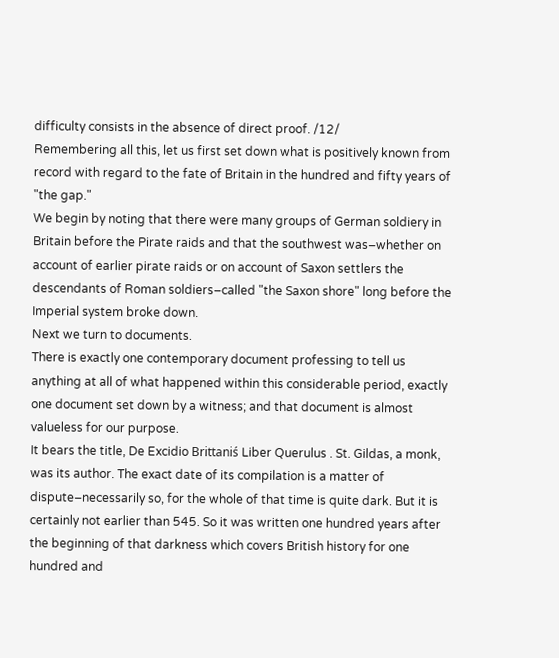difficulty consists in the absence of direct proof. /12/
Remembering all this, let us first set down what is positively known from record with regard to the fate of Britain in the hundred and fifty years of "the gap."
We begin by noting that there were many groups of German soldiery in Britain before the Pirate raids and that the southwest was–whether on account of earlier pirate raids or on account of Saxon settlers the descendants of Roman soldiers–called "the Saxon shore" long before the Imperial system broke down.
Next we turn to documents.
There is exactly one contemporary document professing to tell us anything at all of what happened within this considerable period, exactly one document set down by a witness; and that document is almost valueless for our purpose.
It bears the title, De Excidio Brittaniś Liber Querulus . St. Gildas, a monk, was its author. The exact date of its compilation is a matter of dispute–necessarily so, for the whole of that time is quite dark. But it is certainly not earlier than 545. So it was written one hundred years after the beginning of that darkness which covers British history for one hundred and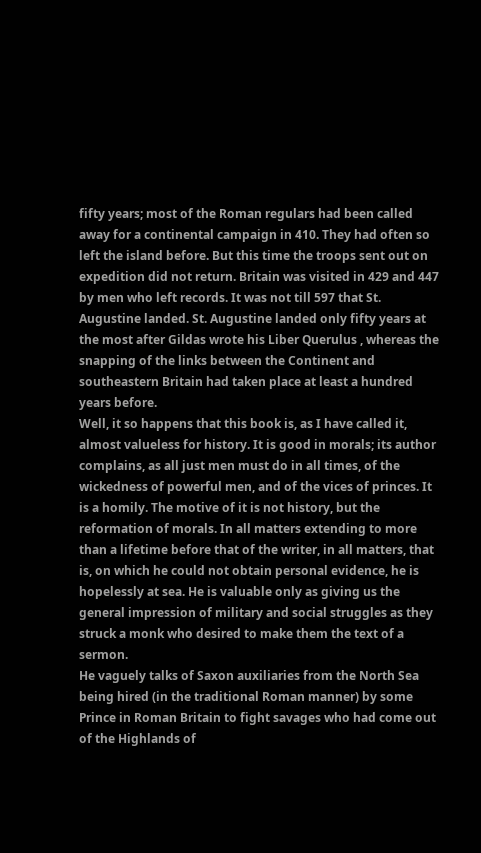fifty years; most of the Roman regulars had been called away for a continental campaign in 410. They had often so left the island before. But this time the troops sent out on expedition did not return. Britain was visited in 429 and 447 by men who left records. It was not till 597 that St. Augustine landed. St. Augustine landed only fifty years at the most after Gildas wrote his Liber Querulus , whereas the snapping of the links between the Continent and southeastern Britain had taken place at least a hundred years before.
Well, it so happens that this book is, as I have called it, almost valueless for history. It is good in morals; its author complains, as all just men must do in all times, of the wickedness of powerful men, and of the vices of princes. It is a homily. The motive of it is not history, but the reformation of morals. In all matters extending to more than a lifetime before that of the writer, in all matters, that is, on which he could not obtain personal evidence, he is hopelessly at sea. He is valuable only as giving us the general impression of military and social struggles as they struck a monk who desired to make them the text of a sermon.
He vaguely talks of Saxon auxiliaries from the North Sea being hired (in the traditional Roman manner) by some Prince in Roman Britain to fight savages who had come out of the Highlands of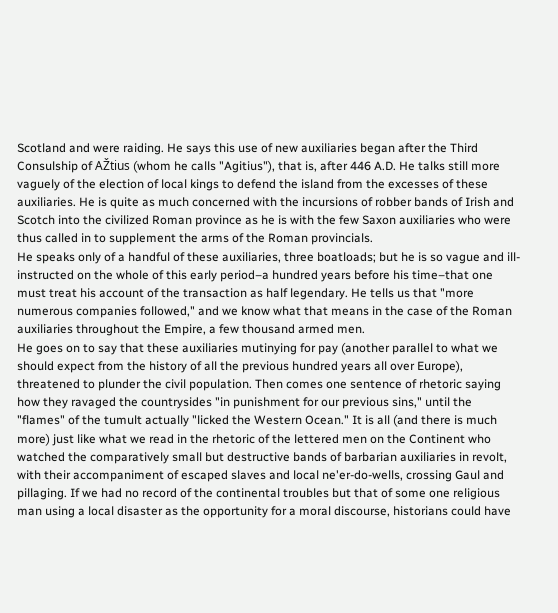Scotland and were raiding. He says this use of new auxiliaries began after the Third Consulship of AŽtius (whom he calls "Agitius"), that is, after 446 A.D. He talks still more vaguely of the election of local kings to defend the island from the excesses of these auxiliaries. He is quite as much concerned with the incursions of robber bands of Irish and Scotch into the civilized Roman province as he is with the few Saxon auxiliaries who were thus called in to supplement the arms of the Roman provincials.
He speaks only of a handful of these auxiliaries, three boatloads; but he is so vague and ill-instructed on the whole of this early period–a hundred years before his time–that one must treat his account of the transaction as half legendary. He tells us that "more numerous companies followed," and we know what that means in the case of the Roman auxiliaries throughout the Empire, a few thousand armed men.
He goes on to say that these auxiliaries mutinying for pay (another parallel to what we should expect from the history of all the previous hundred years all over Europe), threatened to plunder the civil population. Then comes one sentence of rhetoric saying how they ravaged the countrysides "in punishment for our previous sins," until the "flames" of the tumult actually "licked the Western Ocean." It is all (and there is much more) just like what we read in the rhetoric of the lettered men on the Continent who watched the comparatively small but destructive bands of barbarian auxiliaries in revolt, with their accompaniment of escaped slaves and local ne'er-do-wells, crossing Gaul and pillaging. If we had no record of the continental troubles but that of some one religious man using a local disaster as the opportunity for a moral discourse, historians could have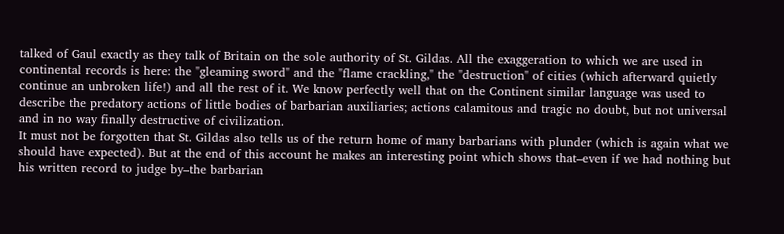talked of Gaul exactly as they talk of Britain on the sole authority of St. Gildas. All the exaggeration to which we are used in continental records is here: the "gleaming sword" and the "flame crackling," the "destruction" of cities (which afterward quietly continue an unbroken life!) and all the rest of it. We know perfectly well that on the Continent similar language was used to describe the predatory actions of little bodies of barbarian auxiliaries; actions calamitous and tragic no doubt, but not universal and in no way finally destructive of civilization.
It must not be forgotten that St. Gildas also tells us of the return home of many barbarians with plunder (which is again what we should have expected). But at the end of this account he makes an interesting point which shows that–even if we had nothing but his written record to judge by–the barbarian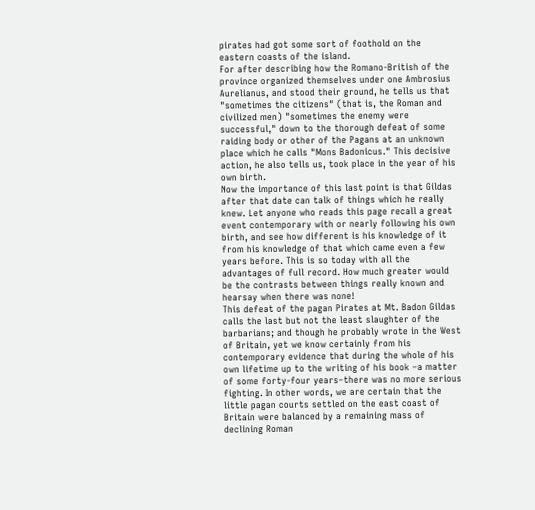pirates had got some sort of foothold on the eastern coasts of the island.
For after describing how the Romano-British of the province organized themselves under one Ambrosius Aurelianus, and stood their ground, he tells us that "sometimes the citizens" (that is, the Roman and civilized men) "sometimes the enemy were successful," down to the thorough defeat of some raiding body or other of the Pagans at an unknown place which he calls "Mons Badonicus." This decisive action, he also tells us, took place in the year of his own birth.
Now the importance of this last point is that Gildas after that date can talk of things which he really knew. Let anyone who reads this page recall a great event contemporary with or nearly following his own birth, and see how different is his knowledge of it from his knowledge of that which came even a few years before. This is so today with all the advantages of full record. How much greater would be the contrasts between things really known and hearsay when there was none!
This defeat of the pagan Pirates at Mt. Badon Gildas calls the last but not the least slaughter of the barbarians; and though he probably wrote in the West of Britain, yet we know certainly from his contemporary evidence that during the whole of his own lifetime up to the writing of his book –a matter of some forty-four years–there was no more serious fighting. In other words, we are certain that the little pagan courts settled on the east coast of Britain were balanced by a remaining mass of declining Roman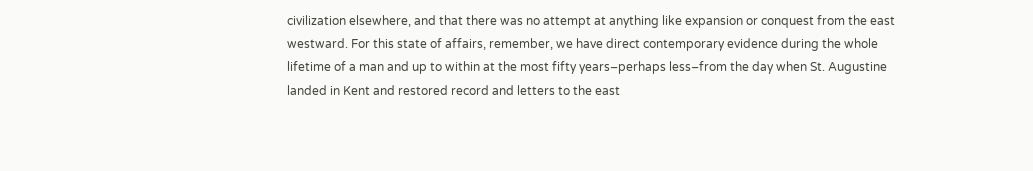civilization elsewhere, and that there was no attempt at anything like expansion or conquest from the east westward. For this state of affairs, remember, we have direct contemporary evidence during the whole lifetime of a man and up to within at the most fifty years–perhaps less–from the day when St. Augustine landed in Kent and restored record and letters to the east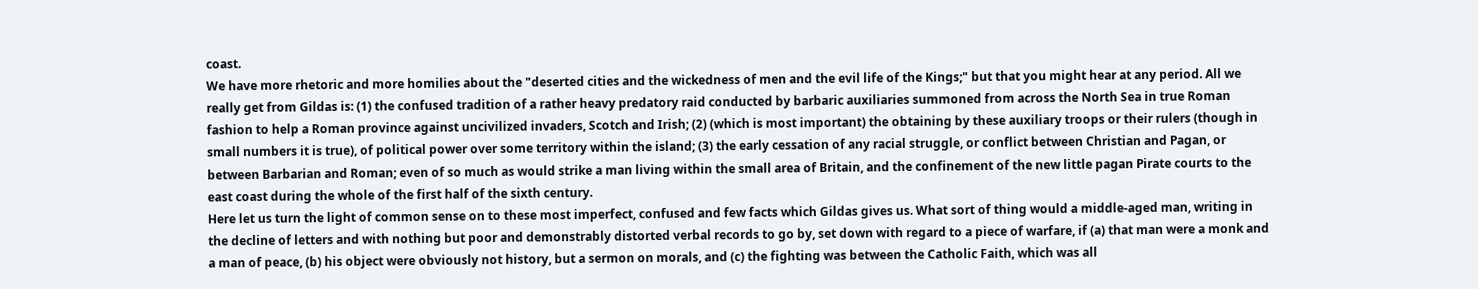coast.
We have more rhetoric and more homilies about the "deserted cities and the wickedness of men and the evil life of the Kings;" but that you might hear at any period. All we really get from Gildas is: (1) the confused tradition of a rather heavy predatory raid conducted by barbaric auxiliaries summoned from across the North Sea in true Roman fashion to help a Roman province against uncivilized invaders, Scotch and Irish; (2) (which is most important) the obtaining by these auxiliary troops or their rulers (though in small numbers it is true), of political power over some territory within the island; (3) the early cessation of any racial struggle, or conflict between Christian and Pagan, or between Barbarian and Roman; even of so much as would strike a man living within the small area of Britain, and the confinement of the new little pagan Pirate courts to the east coast during the whole of the first half of the sixth century.
Here let us turn the light of common sense on to these most imperfect, confused and few facts which Gildas gives us. What sort of thing would a middle-aged man, writing in the decline of letters and with nothing but poor and demonstrably distorted verbal records to go by, set down with regard to a piece of warfare, if (a) that man were a monk and a man of peace, (b) his object were obviously not history, but a sermon on morals, and (c) the fighting was between the Catholic Faith, which was all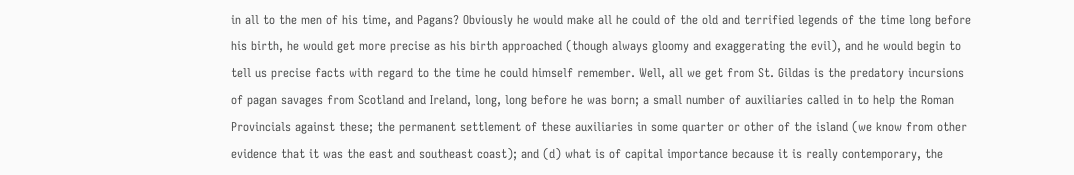in all to the men of his time, and Pagans? Obviously he would make all he could of the old and terrified legends of the time long before his birth, he would get more precise as his birth approached (though always gloomy and exaggerating the evil), and he would begin to tell us precise facts with regard to the time he could himself remember. Well, all we get from St. Gildas is the predatory incursions of pagan savages from Scotland and Ireland, long, long before he was born; a small number of auxiliaries called in to help the Roman Provincials against these; the permanent settlement of these auxiliaries in some quarter or other of the island (we know from other evidence that it was the east and southeast coast); and (d) what is of capital importance because it is really contemporary, the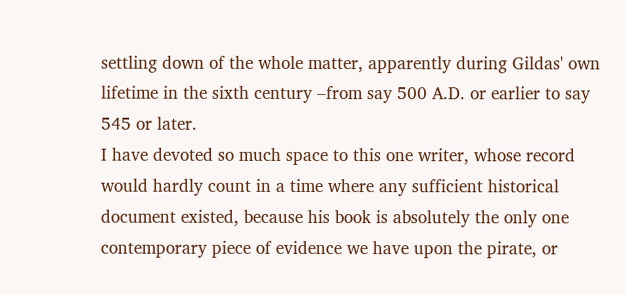settling down of the whole matter, apparently during Gildas' own lifetime in the sixth century –from say 500 A.D. or earlier to say 545 or later.
I have devoted so much space to this one writer, whose record would hardly count in a time where any sufficient historical document existed, because his book is absolutely the only one contemporary piece of evidence we have upon the pirate, or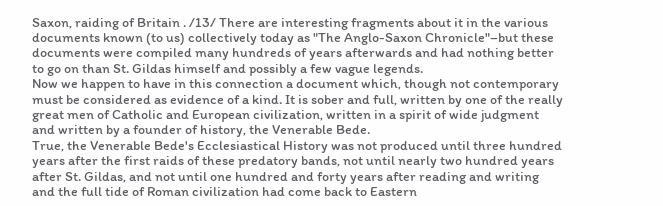Saxon, raiding of Britain . /13/ There are interesting fragments about it in the various documents known (to us) collectively today as "The Anglo-Saxon Chronicle"–but these documents were compiled many hundreds of years afterwards and had nothing better to go on than St. Gildas himself and possibly a few vague legends.
Now we happen to have in this connection a document which, though not contemporary must be considered as evidence of a kind. It is sober and full, written by one of the really great men of Catholic and European civilization, written in a spirit of wide judgment and written by a founder of history, the Venerable Bede.
True, the Venerable Bede's Ecclesiastical History was not produced until three hundred years after the first raids of these predatory bands, not until nearly two hundred years after St. Gildas, and not until one hundred and forty years after reading and writing and the full tide of Roman civilization had come back to Eastern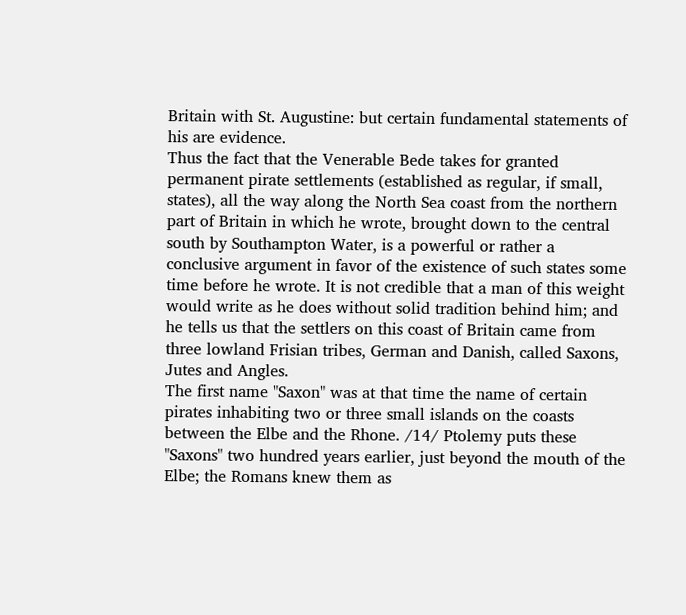Britain with St. Augustine: but certain fundamental statements of his are evidence.
Thus the fact that the Venerable Bede takes for granted permanent pirate settlements (established as regular, if small, states), all the way along the North Sea coast from the northern part of Britain in which he wrote, brought down to the central south by Southampton Water, is a powerful or rather a conclusive argument in favor of the existence of such states some time before he wrote. It is not credible that a man of this weight would write as he does without solid tradition behind him; and he tells us that the settlers on this coast of Britain came from three lowland Frisian tribes, German and Danish, called Saxons, Jutes and Angles.
The first name "Saxon" was at that time the name of certain pirates inhabiting two or three small islands on the coasts between the Elbe and the Rhone. /14/ Ptolemy puts these "Saxons" two hundred years earlier, just beyond the mouth of the Elbe; the Romans knew them as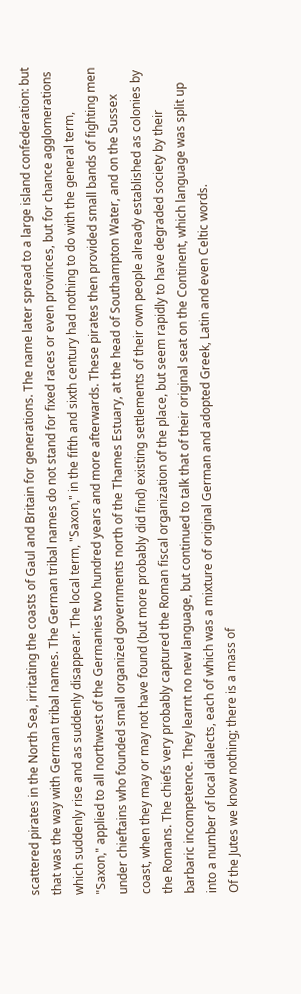scattered pirates in the North Sea, irritating the coasts of Gaul and Britain for generations. The name later spread to a large island confederation: but that was the way with German tribal names. The German tribal names do not stand for fixed races or even provinces, but for chance agglomerations which suddenly rise and as suddenly disappear. The local term, "Saxon," in the fifth and sixth century had nothing to do with the general term, "Saxon," applied to all northwest of the Germanies two hundred years and more afterwards. These pirates then provided small bands of fighting men under chieftains who founded small organized governments north of the Thames Estuary, at the head of Southampton Water, and on the Sussex coast, when they may or may not have found (but more probably did find) existing settlements of their own people already established as colonies by the Romans. The chiefs very probably captured the Roman fiscal organization of the place, but seem rapidly to have degraded society by their barbaric incompetence. They learnt no new language, but continued to talk that of their original seat on the Continent, which language was split up into a number of local dialects, each of which was a mixture of original German and adopted Greek, Latin and even Celtic words.
Of the Jutes we know nothing; there is a mass of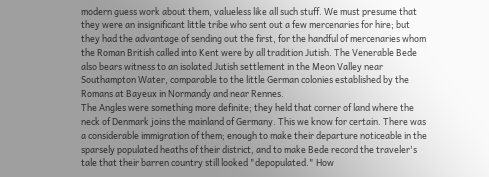modern guess work about them, valueless like all such stuff. We must presume that they were an insignificant little tribe who sent out a few mercenaries for hire; but they had the advantage of sending out the first, for the handful of mercenaries whom the Roman British called into Kent were by all tradition Jutish. The Venerable Bede also bears witness to an isolated Jutish settlement in the Meon Valley near Southampton Water, comparable to the little German colonies established by the Romans at Bayeux in Normandy and near Rennes.
The Angles were something more definite; they held that corner of land where the neck of Denmark joins the mainland of Germany. This we know for certain. There was a considerable immigration of them; enough to make their departure noticeable in the sparsely populated heaths of their district, and to make Bede record the traveler's tale that their barren country still looked "depopulated." How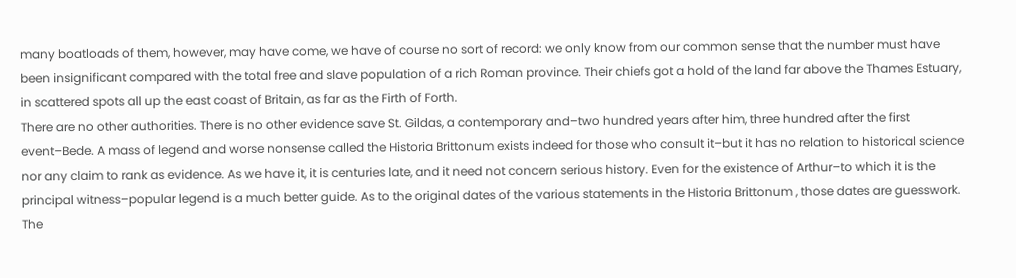many boatloads of them, however, may have come, we have of course no sort of record: we only know from our common sense that the number must have been insignificant compared with the total free and slave population of a rich Roman province. Their chiefs got a hold of the land far above the Thames Estuary, in scattered spots all up the east coast of Britain, as far as the Firth of Forth.
There are no other authorities. There is no other evidence save St. Gildas, a contemporary and–two hundred years after him, three hundred after the first event–Bede. A mass of legend and worse nonsense called the Historia Brittonum exists indeed for those who consult it–but it has no relation to historical science nor any claim to rank as evidence. As we have it, it is centuries late, and it need not concern serious history. Even for the existence of Arthur–to which it is the principal witness–popular legend is a much better guide. As to the original dates of the various statements in the Historia Brittonum , those dates are guesswork. The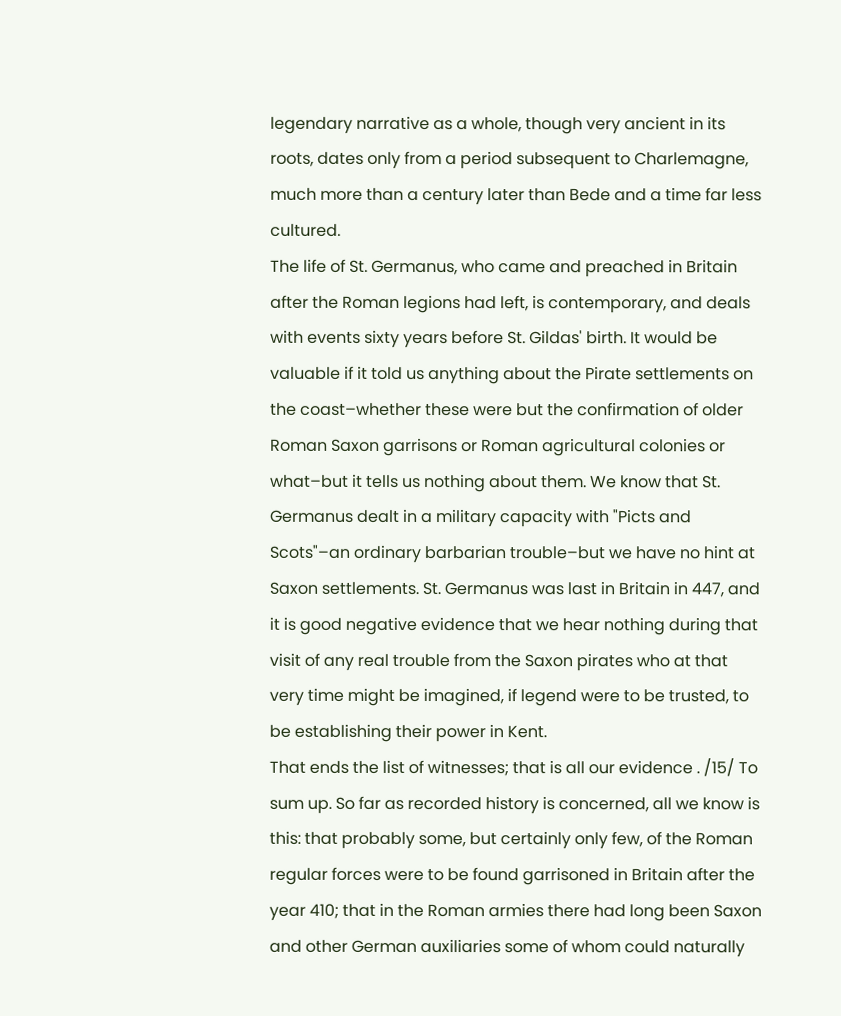legendary narrative as a whole, though very ancient in its roots, dates only from a period subsequent to Charlemagne, much more than a century later than Bede and a time far less cultured.
The life of St. Germanus, who came and preached in Britain after the Roman legions had left, is contemporary, and deals with events sixty years before St. Gildas' birth. It would be valuable if it told us anything about the Pirate settlements on the coast–whether these were but the confirmation of older Roman Saxon garrisons or Roman agricultural colonies or what–but it tells us nothing about them. We know that St. Germanus dealt in a military capacity with "Picts and Scots"–an ordinary barbarian trouble–but we have no hint at Saxon settlements. St. Germanus was last in Britain in 447, and it is good negative evidence that we hear nothing during that visit of any real trouble from the Saxon pirates who at that very time might be imagined, if legend were to be trusted, to be establishing their power in Kent.
That ends the list of witnesses; that is all our evidence . /15/ To sum up. So far as recorded history is concerned, all we know is this: that probably some, but certainly only few, of the Roman regular forces were to be found garrisoned in Britain after the year 410; that in the Roman armies there had long been Saxon and other German auxiliaries some of whom could naturally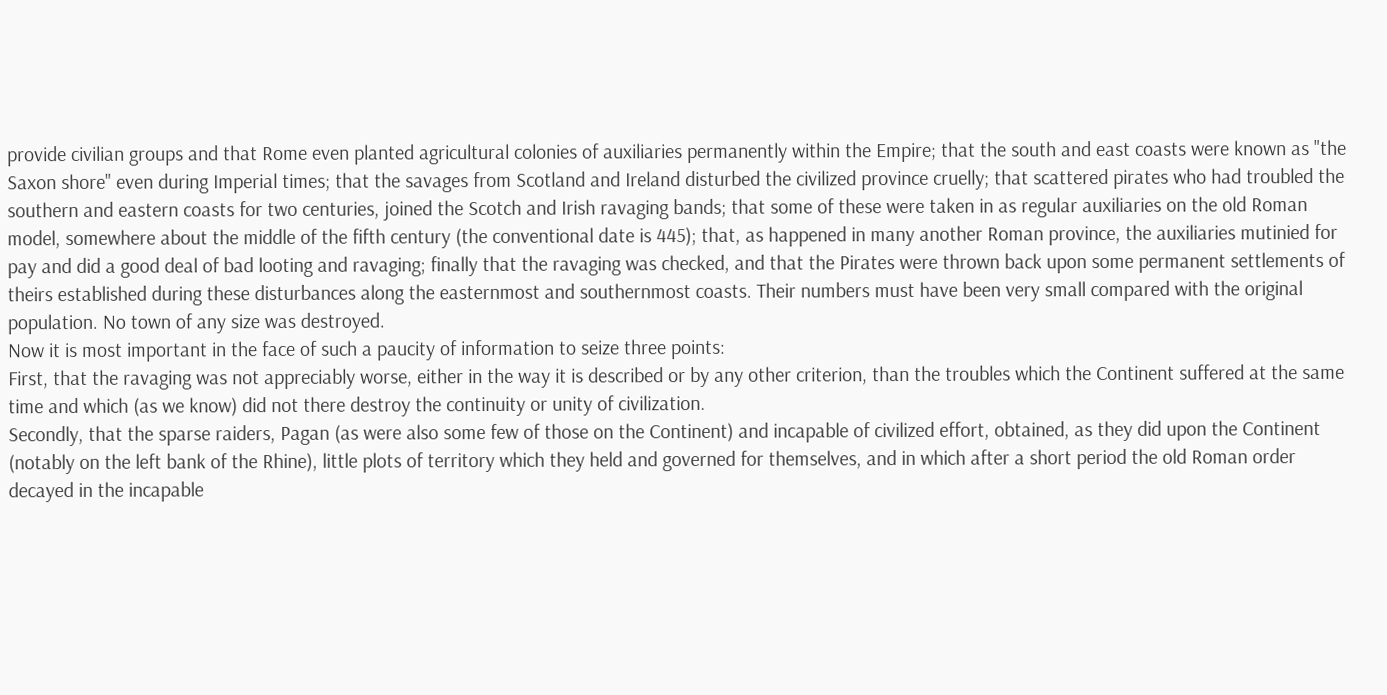provide civilian groups and that Rome even planted agricultural colonies of auxiliaries permanently within the Empire; that the south and east coasts were known as "the Saxon shore" even during Imperial times; that the savages from Scotland and Ireland disturbed the civilized province cruelly; that scattered pirates who had troubled the southern and eastern coasts for two centuries, joined the Scotch and Irish ravaging bands; that some of these were taken in as regular auxiliaries on the old Roman model, somewhere about the middle of the fifth century (the conventional date is 445); that, as happened in many another Roman province, the auxiliaries mutinied for pay and did a good deal of bad looting and ravaging; finally that the ravaging was checked, and that the Pirates were thrown back upon some permanent settlements of theirs established during these disturbances along the easternmost and southernmost coasts. Their numbers must have been very small compared with the original population. No town of any size was destroyed.
Now it is most important in the face of such a paucity of information to seize three points:
First, that the ravaging was not appreciably worse, either in the way it is described or by any other criterion, than the troubles which the Continent suffered at the same time and which (as we know) did not there destroy the continuity or unity of civilization.
Secondly, that the sparse raiders, Pagan (as were also some few of those on the Continent) and incapable of civilized effort, obtained, as they did upon the Continent (notably on the left bank of the Rhine), little plots of territory which they held and governed for themselves, and in which after a short period the old Roman order decayed in the incapable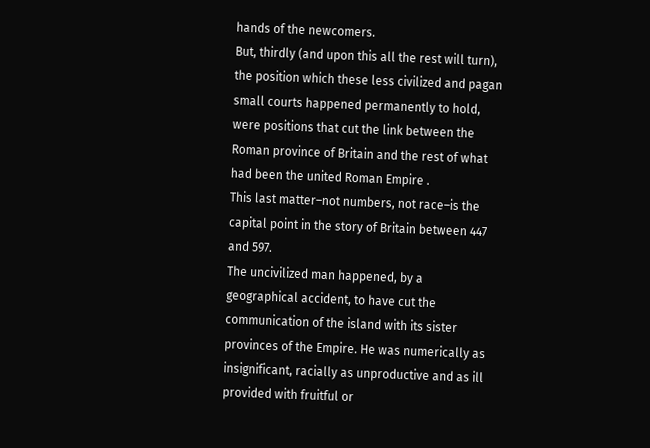hands of the newcomers.
But, thirdly (and upon this all the rest will turn), the position which these less civilized and pagan small courts happened permanently to hold, were positions that cut the link between the Roman province of Britain and the rest of what had been the united Roman Empire .
This last matter–not numbers, not race–is the capital point in the story of Britain between 447 and 597.
The uncivilized man happened, by a geographical accident, to have cut the communication of the island with its sister provinces of the Empire. He was numerically as insignificant, racially as unproductive and as ill provided with fruitful or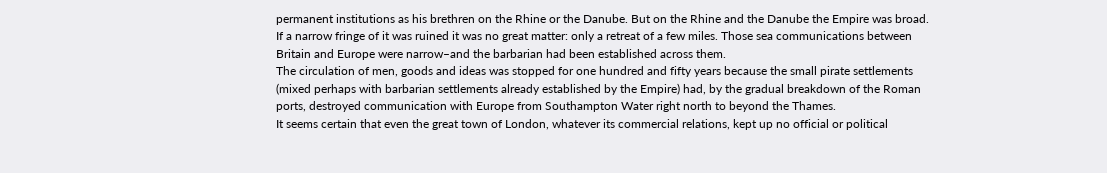permanent institutions as his brethren on the Rhine or the Danube. But on the Rhine and the Danube the Empire was broad. If a narrow fringe of it was ruined it was no great matter: only a retreat of a few miles. Those sea communications between Britain and Europe were narrow–and the barbarian had been established across them.
The circulation of men, goods and ideas was stopped for one hundred and fifty years because the small pirate settlements (mixed perhaps with barbarian settlements already established by the Empire) had, by the gradual breakdown of the Roman ports, destroyed communication with Europe from Southampton Water right north to beyond the Thames.
It seems certain that even the great town of London, whatever its commercial relations, kept up no official or political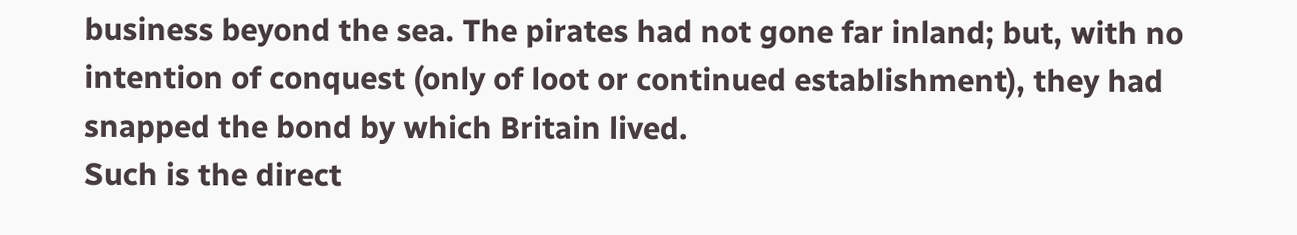business beyond the sea. The pirates had not gone far inland; but, with no intention of conquest (only of loot or continued establishment), they had snapped the bond by which Britain lived.
Such is the direct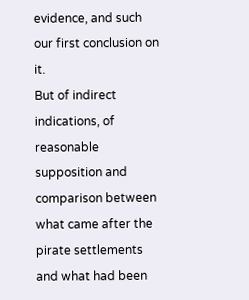evidence, and such our first conclusion on it.
But of indirect indications, of reasonable supposition and comparison between what came after the pirate settlements and what had been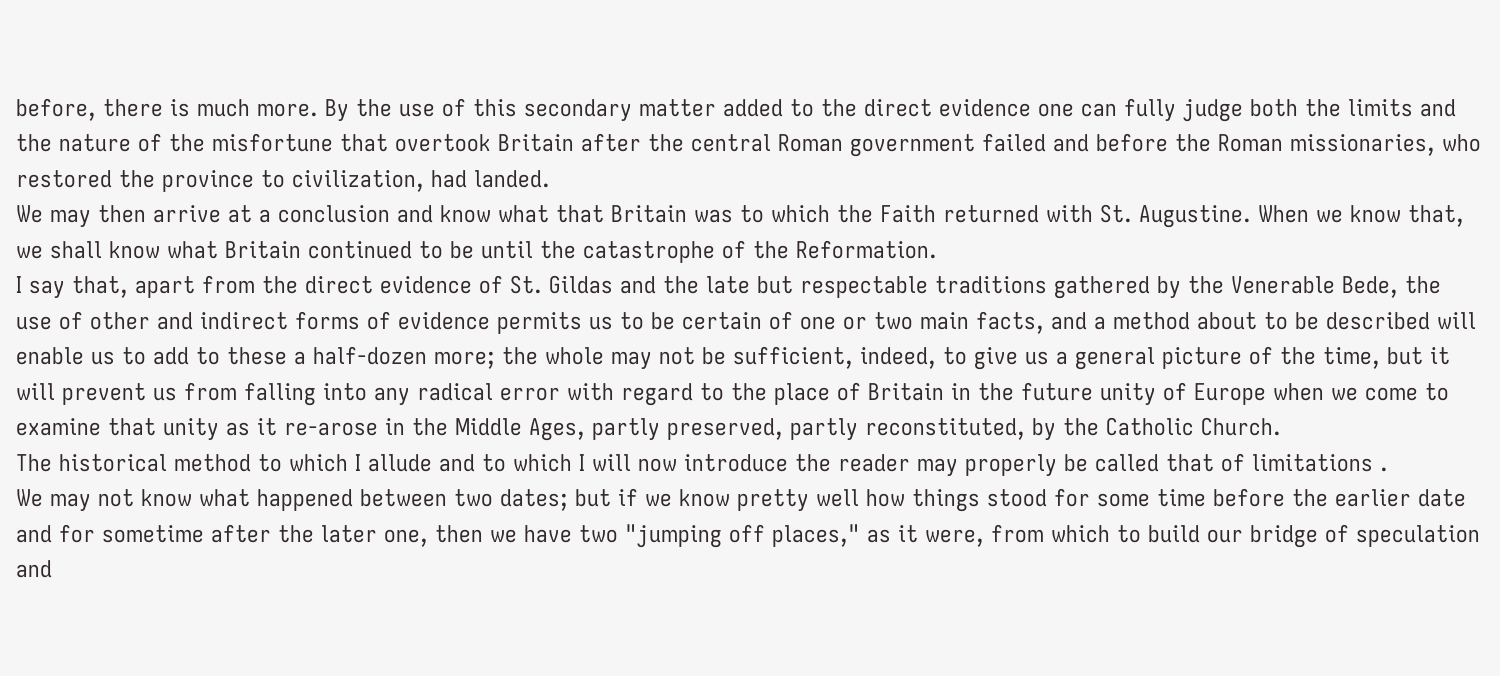before, there is much more. By the use of this secondary matter added to the direct evidence one can fully judge both the limits and the nature of the misfortune that overtook Britain after the central Roman government failed and before the Roman missionaries, who restored the province to civilization, had landed.
We may then arrive at a conclusion and know what that Britain was to which the Faith returned with St. Augustine. When we know that, we shall know what Britain continued to be until the catastrophe of the Reformation.
I say that, apart from the direct evidence of St. Gildas and the late but respectable traditions gathered by the Venerable Bede, the use of other and indirect forms of evidence permits us to be certain of one or two main facts, and a method about to be described will enable us to add to these a half-dozen more; the whole may not be sufficient, indeed, to give us a general picture of the time, but it will prevent us from falling into any radical error with regard to the place of Britain in the future unity of Europe when we come to examine that unity as it re-arose in the Middle Ages, partly preserved, partly reconstituted, by the Catholic Church.
The historical method to which I allude and to which I will now introduce the reader may properly be called that of limitations .
We may not know what happened between two dates; but if we know pretty well how things stood for some time before the earlier date and for sometime after the later one, then we have two "jumping off places," as it were, from which to build our bridge of speculation and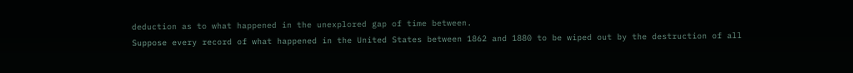deduction as to what happened in the unexplored gap of time between.
Suppose every record of what happened in the United States between 1862 and 1880 to be wiped out by the destruction of all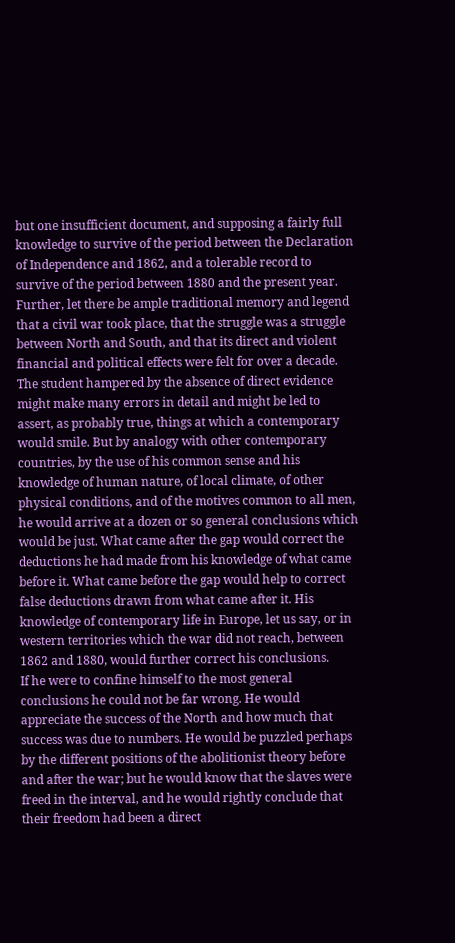but one insufficient document, and supposing a fairly full knowledge to survive of the period between the Declaration of Independence and 1862, and a tolerable record to survive of the period between 1880 and the present year. Further, let there be ample traditional memory and legend that a civil war took place, that the struggle was a struggle between North and South, and that its direct and violent financial and political effects were felt for over a decade.
The student hampered by the absence of direct evidence might make many errors in detail and might be led to assert, as probably true, things at which a contemporary would smile. But by analogy with other contemporary countries, by the use of his common sense and his knowledge of human nature, of local climate, of other physical conditions, and of the motives common to all men, he would arrive at a dozen or so general conclusions which would be just. What came after the gap would correct the deductions he had made from his knowledge of what came before it. What came before the gap would help to correct false deductions drawn from what came after it. His knowledge of contemporary life in Europe, let us say, or in western territories which the war did not reach, between 1862 and 1880, would further correct his conclusions.
If he were to confine himself to the most general conclusions he could not be far wrong. He would appreciate the success of the North and how much that success was due to numbers. He would be puzzled perhaps by the different positions of the abolitionist theory before and after the war; but he would know that the slaves were freed in the interval, and he would rightly conclude that their freedom had been a direct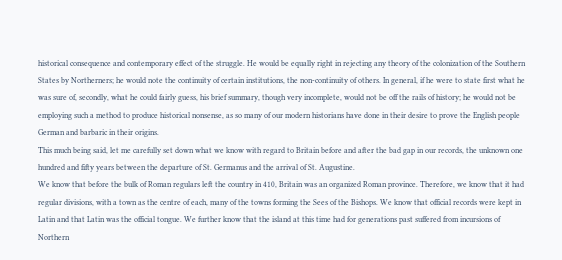historical consequence and contemporary effect of the struggle. He would be equally right in rejecting any theory of the colonization of the Southern States by Northerners; he would note the continuity of certain institutions, the non-continuity of others. In general, if he were to state first what he was sure of, secondly, what he could fairly guess, his brief summary, though very incomplete, would not be off the rails of history; he would not be employing such a method to produce historical nonsense, as so many of our modern historians have done in their desire to prove the English people German and barbaric in their origins.
This much being said, let me carefully set down what we know with regard to Britain before and after the bad gap in our records, the unknown one hundred and fifty years between the departure of St. Germanus and the arrival of St. Augustine.
We know that before the bulk of Roman regulars left the country in 410, Britain was an organized Roman province. Therefore, we know that it had regular divisions, with a town as the centre of each, many of the towns forming the Sees of the Bishops. We know that official records were kept in Latin and that Latin was the official tongue. We further know that the island at this time had for generations past suffered from incursions of Northern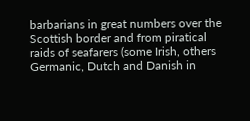barbarians in great numbers over the Scottish border and from piratical raids of seafarers (some Irish, others Germanic, Dutch and Danish in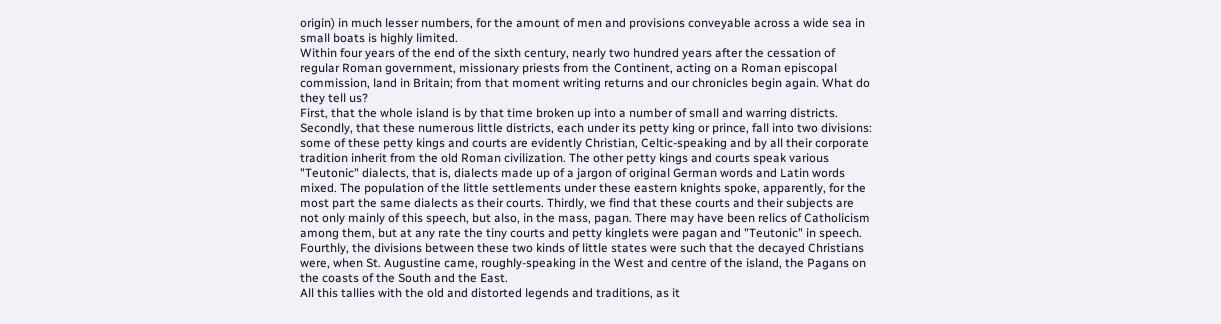origin) in much lesser numbers, for the amount of men and provisions conveyable across a wide sea in small boats is highly limited.
Within four years of the end of the sixth century, nearly two hundred years after the cessation of regular Roman government, missionary priests from the Continent, acting on a Roman episcopal commission, land in Britain; from that moment writing returns and our chronicles begin again. What do they tell us?
First, that the whole island is by that time broken up into a number of small and warring districts. Secondly, that these numerous little districts, each under its petty king or prince, fall into two divisions: some of these petty kings and courts are evidently Christian, Celtic-speaking and by all their corporate tradition inherit from the old Roman civilization. The other petty kings and courts speak various "Teutonic" dialects, that is, dialects made up of a jargon of original German words and Latin words mixed. The population of the little settlements under these eastern knights spoke, apparently, for the most part the same dialects as their courts. Thirdly, we find that these courts and their subjects are not only mainly of this speech, but also, in the mass, pagan. There may have been relics of Catholicism among them, but at any rate the tiny courts and petty kinglets were pagan and "Teutonic" in speech. Fourthly, the divisions between these two kinds of little states were such that the decayed Christians were, when St. Augustine came, roughly-speaking in the West and centre of the island, the Pagans on the coasts of the South and the East.
All this tallies with the old and distorted legends and traditions, as it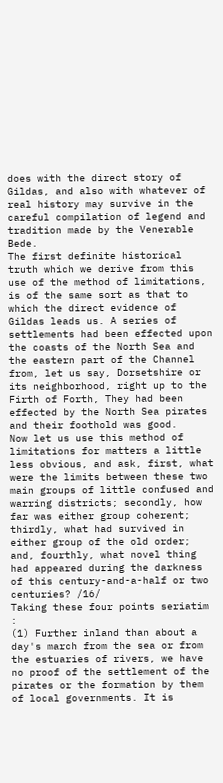does with the direct story of Gildas, and also with whatever of real history may survive in the careful compilation of legend and tradition made by the Venerable Bede.
The first definite historical truth which we derive from this use of the method of limitations, is of the same sort as that to which the direct evidence of Gildas leads us. A series of settlements had been effected upon the coasts of the North Sea and the eastern part of the Channel from, let us say, Dorsetshire or its neighborhood, right up to the Firth of Forth, They had been effected by the North Sea pirates and their foothold was good.
Now let us use this method of limitations for matters a little less obvious, and ask, first, what were the limits between these two main groups of little confused and warring districts; secondly, how far was either group coherent; thirdly, what had survived in either group of the old order; and, fourthly, what novel thing had appeared during the darkness of this century-and-a-half or two centuries? /16/
Taking these four points seriatim :
(1) Further inland than about a day's march from the sea or from the estuaries of rivers, we have no proof of the settlement of the pirates or the formation by them of local governments. It is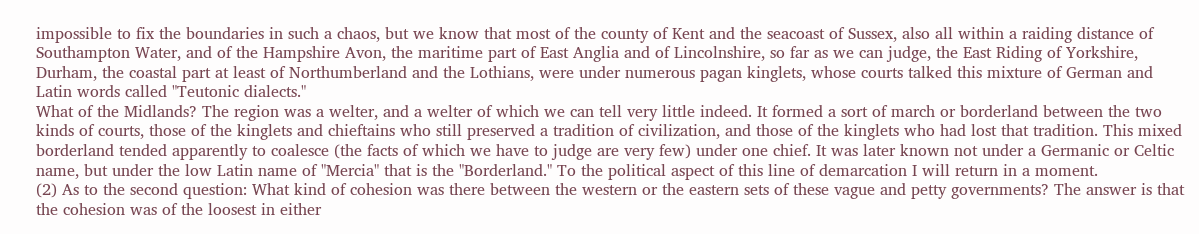impossible to fix the boundaries in such a chaos, but we know that most of the county of Kent and the seacoast of Sussex, also all within a raiding distance of Southampton Water, and of the Hampshire Avon, the maritime part of East Anglia and of Lincolnshire, so far as we can judge, the East Riding of Yorkshire, Durham, the coastal part at least of Northumberland and the Lothians, were under numerous pagan kinglets, whose courts talked this mixture of German and Latin words called "Teutonic dialects."
What of the Midlands? The region was a welter, and a welter of which we can tell very little indeed. It formed a sort of march or borderland between the two kinds of courts, those of the kinglets and chieftains who still preserved a tradition of civilization, and those of the kinglets who had lost that tradition. This mixed borderland tended apparently to coalesce (the facts of which we have to judge are very few) under one chief. It was later known not under a Germanic or Celtic name, but under the low Latin name of "Mercia" that is the "Borderland." To the political aspect of this line of demarcation I will return in a moment.
(2) As to the second question: What kind of cohesion was there between the western or the eastern sets of these vague and petty governments? The answer is that the cohesion was of the loosest in either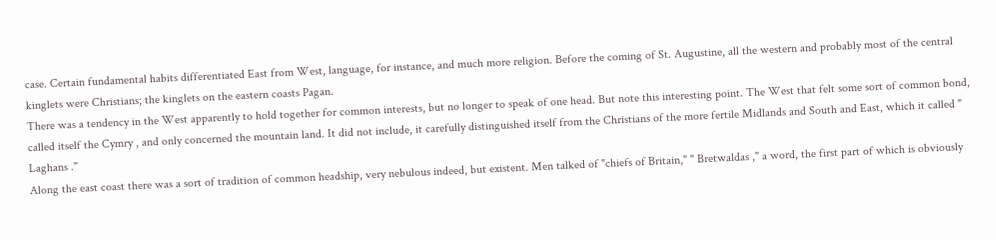case. Certain fundamental habits differentiated East from West, language, for instance, and much more religion. Before the coming of St. Augustine, all the western and probably most of the central kinglets were Christians; the kinglets on the eastern coasts Pagan.
There was a tendency in the West apparently to hold together for common interests, but no longer to speak of one head. But note this interesting point. The West that felt some sort of common bond, called itself the Cymry , and only concerned the mountain land. It did not include, it carefully distinguished itself from the Christians of the more fertile Midlands and South and East, which it called " Laghans ."
Along the east coast there was a sort of tradition of common headship, very nebulous indeed, but existent. Men talked of "chiefs of Britain," " Bretwaldas ," a word, the first part of which is obviously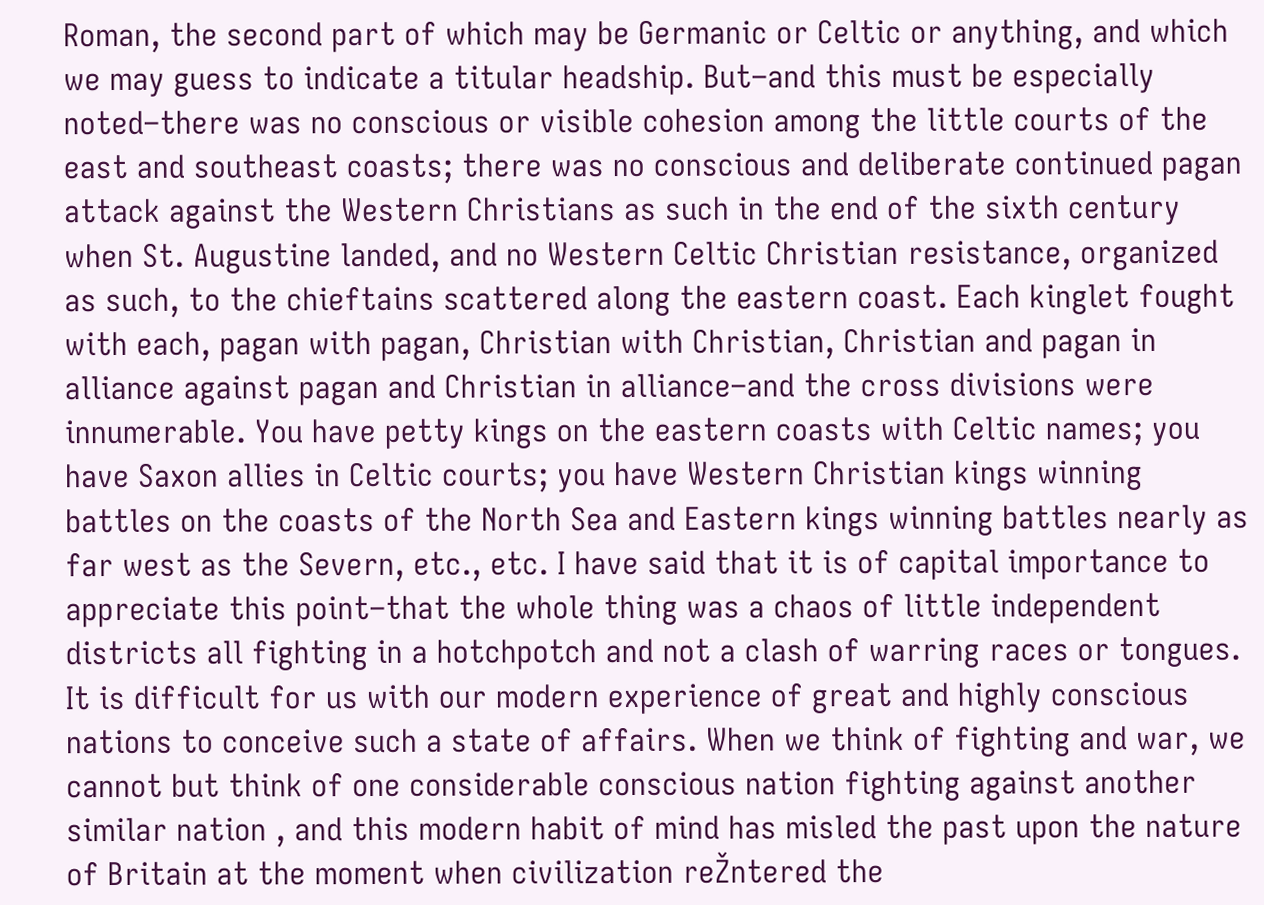Roman, the second part of which may be Germanic or Celtic or anything, and which we may guess to indicate a titular headship. But–and this must be especially noted–there was no conscious or visible cohesion among the little courts of the east and southeast coasts; there was no conscious and deliberate continued pagan attack against the Western Christians as such in the end of the sixth century when St. Augustine landed, and no Western Celtic Christian resistance, organized as such, to the chieftains scattered along the eastern coast. Each kinglet fought with each, pagan with pagan, Christian with Christian, Christian and pagan in alliance against pagan and Christian in alliance–and the cross divisions were innumerable. You have petty kings on the eastern coasts with Celtic names; you have Saxon allies in Celtic courts; you have Western Christian kings winning battles on the coasts of the North Sea and Eastern kings winning battles nearly as far west as the Severn, etc., etc. I have said that it is of capital importance to appreciate this point–that the whole thing was a chaos of little independent districts all fighting in a hotchpotch and not a clash of warring races or tongues.
It is difficult for us with our modern experience of great and highly conscious nations to conceive such a state of affairs. When we think of fighting and war, we cannot but think of one considerable conscious nation fighting against another similar nation , and this modern habit of mind has misled the past upon the nature of Britain at the moment when civilization reŽntered the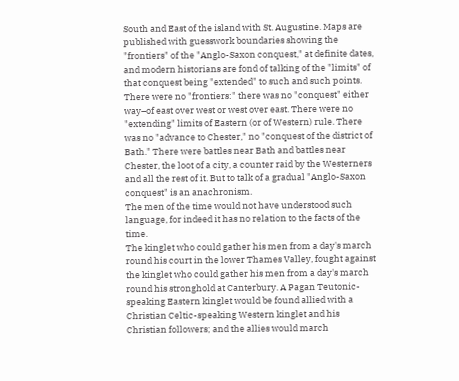South and East of the island with St. Augustine. Maps are published with guesswork boundaries showing the "frontiers" of the "Anglo-Saxon conquest," at definite dates, and modern historians are fond of talking of the "limits" of that conquest being "extended" to such and such points. There were no "frontiers:" there was no "conquest" either way–of east over west or west over east. There were no "extending" limits of Eastern (or of Western) rule. There was no "advance to Chester," no "conquest of the district of Bath." There were battles near Bath and battles near Chester, the loot of a city, a counter raid by the Westerners and all the rest of it. But to talk of a gradual "Anglo-Saxon conquest" is an anachronism.
The men of the time would not have understood such language, for indeed it has no relation to the facts of the time.
The kinglet who could gather his men from a day's march round his court in the lower Thames Valley, fought against the kinglet who could gather his men from a day's march round his stronghold at Canterbury. A Pagan Teutonic-speaking Eastern kinglet would be found allied with a Christian Celtic-speaking Western kinglet and his Christian followers; and the allies would march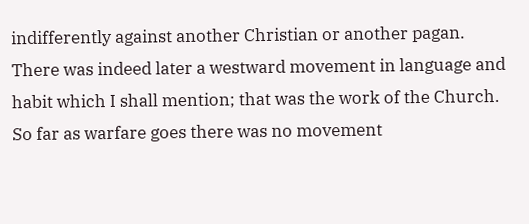indifferently against another Christian or another pagan.
There was indeed later a westward movement in language and habit which I shall mention; that was the work of the Church. So far as warfare goes there was no movement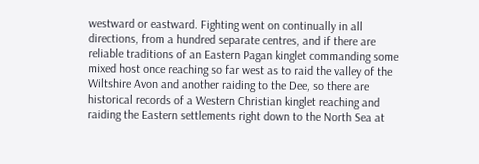westward or eastward. Fighting went on continually in all directions, from a hundred separate centres, and if there are reliable traditions of an Eastern Pagan kinglet commanding some mixed host once reaching so far west as to raid the valley of the Wiltshire Avon and another raiding to the Dee, so there are historical records of a Western Christian kinglet reaching and raiding the Eastern settlements right down to the North Sea at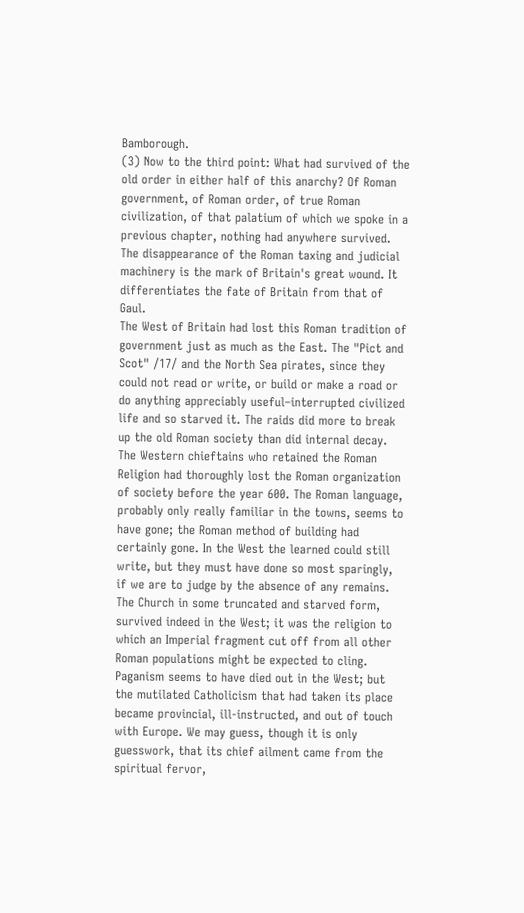Bamborough.
(3) Now to the third point: What had survived of the old order in either half of this anarchy? Of Roman government, of Roman order, of true Roman civilization, of that palatium of which we spoke in a previous chapter, nothing had anywhere survived. The disappearance of the Roman taxing and judicial machinery is the mark of Britain's great wound. It differentiates the fate of Britain from that of Gaul.
The West of Britain had lost this Roman tradition of government just as much as the East. The "Pict and Scot" /17/ and the North Sea pirates, since they could not read or write, or build or make a road or do anything appreciably useful–interrupted civilized life and so starved it. The raids did more to break up the old Roman society than did internal decay. The Western chieftains who retained the Roman Religion had thoroughly lost the Roman organization of society before the year 600. The Roman language, probably only really familiar in the towns, seems to have gone; the Roman method of building had certainly gone. In the West the learned could still write, but they must have done so most sparingly, if we are to judge by the absence of any remains. The Church in some truncated and starved form, survived indeed in the West; it was the religion to which an Imperial fragment cut off from all other Roman populations might be expected to cling. Paganism seems to have died out in the West; but the mutilated Catholicism that had taken its place became provincial, ill-instructed, and out of touch with Europe. We may guess, though it is only guesswork, that its chief ailment came from the spiritual fervor,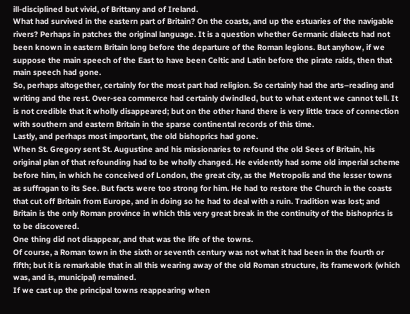ill-disciplined but vivid, of Brittany and of Ireland.
What had survived in the eastern part of Britain? On the coasts, and up the estuaries of the navigable rivers? Perhaps in patches the original language. It is a question whether Germanic dialects had not been known in eastern Britain long before the departure of the Roman legions. But anyhow, if we suppose the main speech of the East to have been Celtic and Latin before the pirate raids, then that main speech had gone.
So, perhaps altogether, certainly for the most part had religion. So certainly had the arts–reading and writing and the rest. Over-sea commerce had certainly dwindled, but to what extent we cannot tell. It is not credible that it wholly disappeared; but on the other hand there is very little trace of connection with southern and eastern Britain in the sparse continental records of this time.
Lastly, and perhaps most important, the old bishoprics had gone.
When St. Gregory sent St. Augustine and his missionaries to refound the old Sees of Britain, his original plan of that refounding had to be wholly changed. He evidently had some old imperial scheme before him, in which he conceived of London, the great city, as the Metropolis and the lesser towns as suffragan to its See. But facts were too strong for him. He had to restore the Church in the coasts that cut off Britain from Europe, and in doing so he had to deal with a ruin. Tradition was lost; and Britain is the only Roman province in which this very great break in the continuity of the bishoprics is to be discovered.
One thing did not disappear, and that was the life of the towns.
Of course, a Roman town in the sixth or seventh century was not what it had been in the fourth or fifth; but it is remarkable that in all this wearing away of the old Roman structure, its framework (which was, and is, municipal) remained.
If we cast up the principal towns reappearing when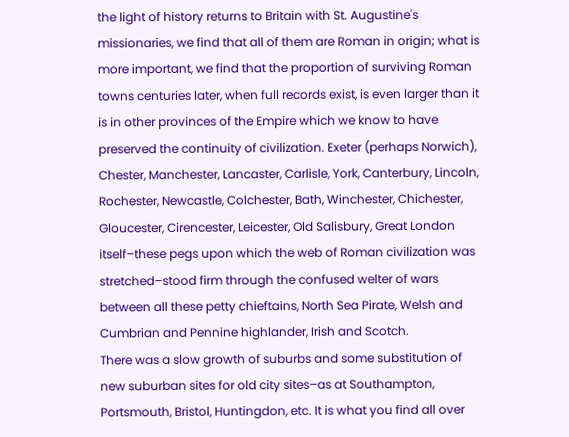the light of history returns to Britain with St. Augustine's missionaries, we find that all of them are Roman in origin; what is more important, we find that the proportion of surviving Roman towns centuries later, when full records exist, is even larger than it is in other provinces of the Empire which we know to have preserved the continuity of civilization. Exeter (perhaps Norwich), Chester, Manchester, Lancaster, Carlisle, York, Canterbury, Lincoln, Rochester, Newcastle, Colchester, Bath, Winchester, Chichester, Gloucester, Cirencester, Leicester, Old Salisbury, Great London itself–these pegs upon which the web of Roman civilization was stretched–stood firm through the confused welter of wars between all these petty chieftains, North Sea Pirate, Welsh and Cumbrian and Pennine highlander, Irish and Scotch.
There was a slow growth of suburbs and some substitution of new suburban sites for old city sites–as at Southampton, Portsmouth, Bristol, Huntingdon, etc. It is what you find all over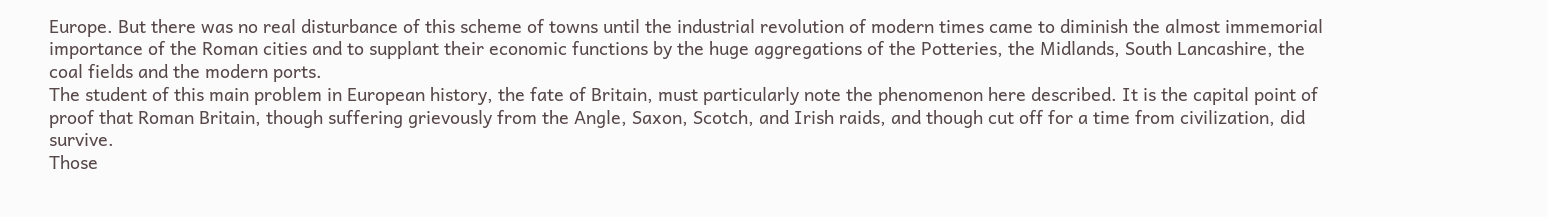Europe. But there was no real disturbance of this scheme of towns until the industrial revolution of modern times came to diminish the almost immemorial importance of the Roman cities and to supplant their economic functions by the huge aggregations of the Potteries, the Midlands, South Lancashire, the coal fields and the modern ports.
The student of this main problem in European history, the fate of Britain, must particularly note the phenomenon here described. It is the capital point of proof that Roman Britain, though suffering grievously from the Angle, Saxon, Scotch, and Irish raids, and though cut off for a time from civilization, did survive.
Those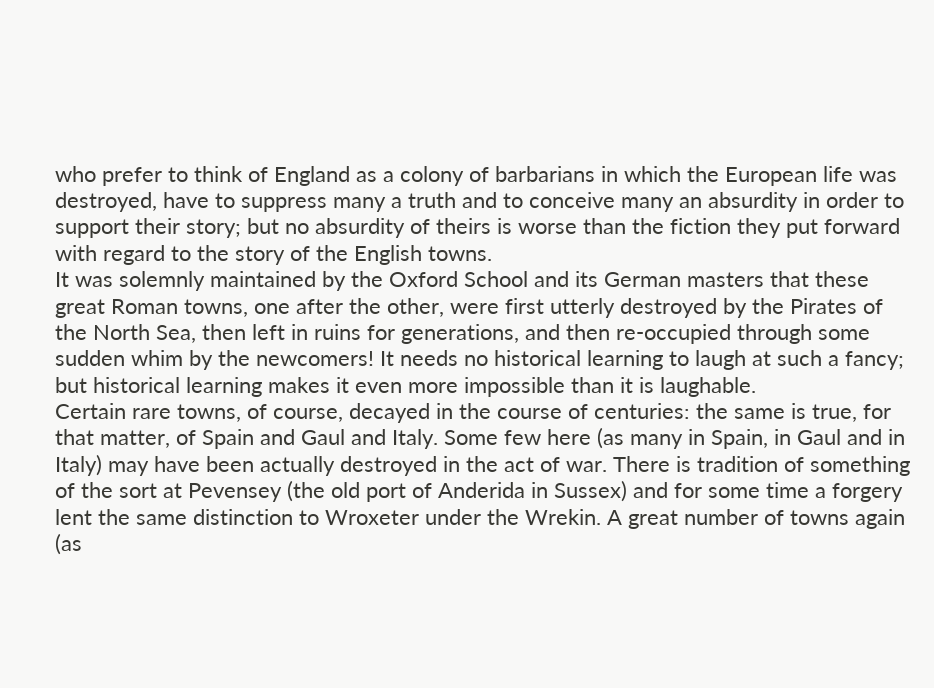who prefer to think of England as a colony of barbarians in which the European life was destroyed, have to suppress many a truth and to conceive many an absurdity in order to support their story; but no absurdity of theirs is worse than the fiction they put forward with regard to the story of the English towns.
It was solemnly maintained by the Oxford School and its German masters that these great Roman towns, one after the other, were first utterly destroyed by the Pirates of the North Sea, then left in ruins for generations, and then re-occupied through some sudden whim by the newcomers! It needs no historical learning to laugh at such a fancy; but historical learning makes it even more impossible than it is laughable.
Certain rare towns, of course, decayed in the course of centuries: the same is true, for that matter, of Spain and Gaul and Italy. Some few here (as many in Spain, in Gaul and in Italy) may have been actually destroyed in the act of war. There is tradition of something of the sort at Pevensey (the old port of Anderida in Sussex) and for some time a forgery lent the same distinction to Wroxeter under the Wrekin. A great number of towns again (as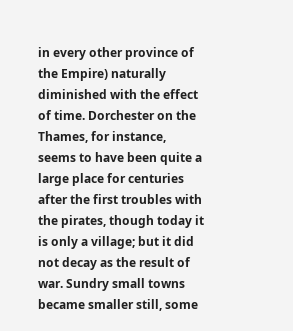in every other province of the Empire) naturally diminished with the effect of time. Dorchester on the Thames, for instance, seems to have been quite a large place for centuries after the first troubles with the pirates, though today it is only a village; but it did not decay as the result of war. Sundry small towns became smaller still, some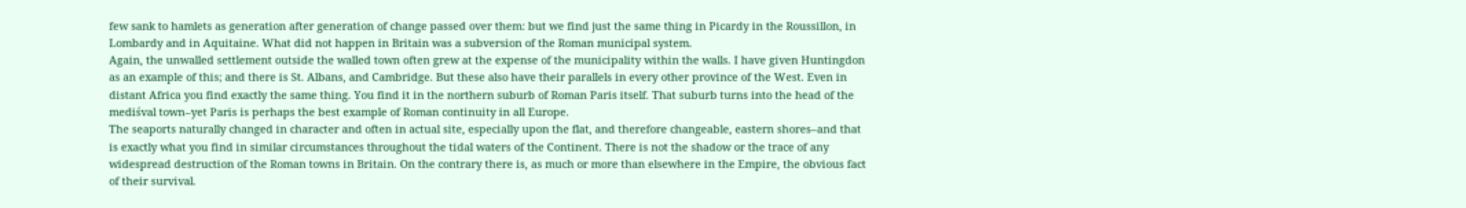few sank to hamlets as generation after generation of change passed over them: but we find just the same thing in Picardy in the Roussillon, in Lombardy and in Aquitaine. What did not happen in Britain was a subversion of the Roman municipal system.
Again, the unwalled settlement outside the walled town often grew at the expense of the municipality within the walls. I have given Huntingdon as an example of this; and there is St. Albans, and Cambridge. But these also have their parallels in every other province of the West. Even in distant Africa you find exactly the same thing. You find it in the northern suburb of Roman Paris itself. That suburb turns into the head of the mediśval town–yet Paris is perhaps the best example of Roman continuity in all Europe.
The seaports naturally changed in character and often in actual site, especially upon the flat, and therefore changeable, eastern shores–and that is exactly what you find in similar circumstances throughout the tidal waters of the Continent. There is not the shadow or the trace of any widespread destruction of the Roman towns in Britain. On the contrary there is, as much or more than elsewhere in the Empire, the obvious fact of their survival.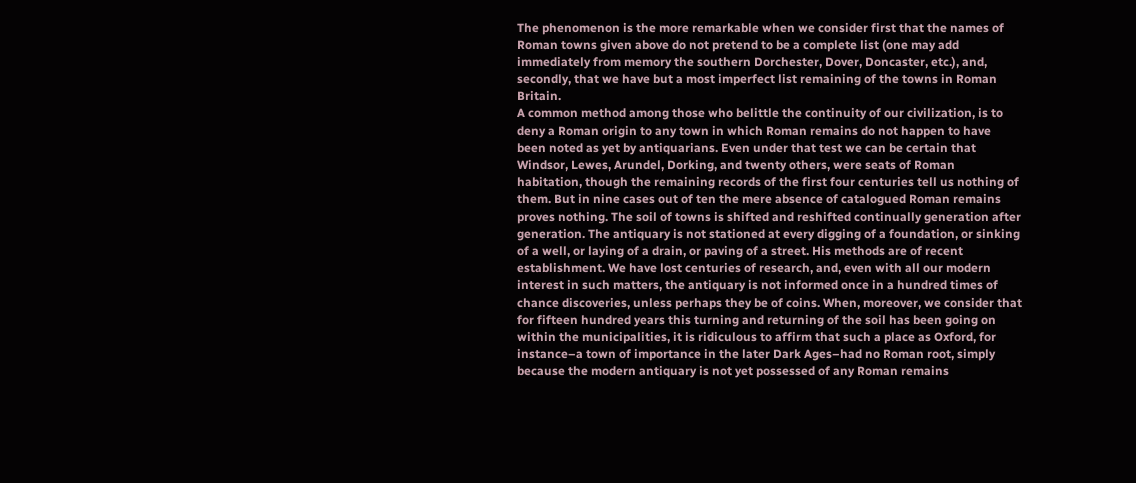The phenomenon is the more remarkable when we consider first that the names of Roman towns given above do not pretend to be a complete list (one may add immediately from memory the southern Dorchester, Dover, Doncaster, etc.), and, secondly, that we have but a most imperfect list remaining of the towns in Roman Britain.
A common method among those who belittle the continuity of our civilization, is to deny a Roman origin to any town in which Roman remains do not happen to have been noted as yet by antiquarians. Even under that test we can be certain that Windsor, Lewes, Arundel, Dorking, and twenty others, were seats of Roman habitation, though the remaining records of the first four centuries tell us nothing of them. But in nine cases out of ten the mere absence of catalogued Roman remains proves nothing. The soil of towns is shifted and reshifted continually generation after generation. The antiquary is not stationed at every digging of a foundation, or sinking of a well, or laying of a drain, or paving of a street. His methods are of recent establishment. We have lost centuries of research, and, even with all our modern interest in such matters, the antiquary is not informed once in a hundred times of chance discoveries, unless perhaps they be of coins. When, moreover, we consider that for fifteen hundred years this turning and returning of the soil has been going on within the municipalities, it is ridiculous to affirm that such a place as Oxford, for instance–a town of importance in the later Dark Ages–had no Roman root, simply because the modern antiquary is not yet possessed of any Roman remains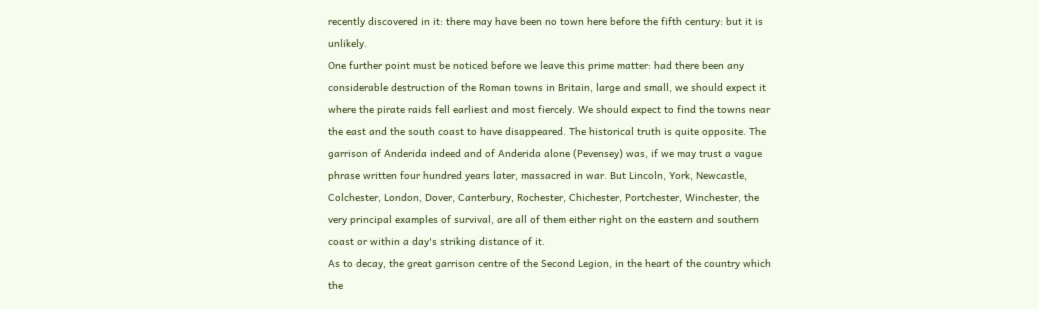recently discovered in it: there may have been no town here before the fifth century: but it is unlikely.
One further point must be noticed before we leave this prime matter: had there been any considerable destruction of the Roman towns in Britain, large and small, we should expect it where the pirate raids fell earliest and most fiercely. We should expect to find the towns near the east and the south coast to have disappeared. The historical truth is quite opposite. The garrison of Anderida indeed and of Anderida alone (Pevensey) was, if we may trust a vague phrase written four hundred years later, massacred in war. But Lincoln, York, Newcastle, Colchester, London, Dover, Canterbury, Rochester, Chichester, Portchester, Winchester, the very principal examples of survival, are all of them either right on the eastern and southern coast or within a day's striking distance of it.
As to decay, the great garrison centre of the Second Legion, in the heart of the country which the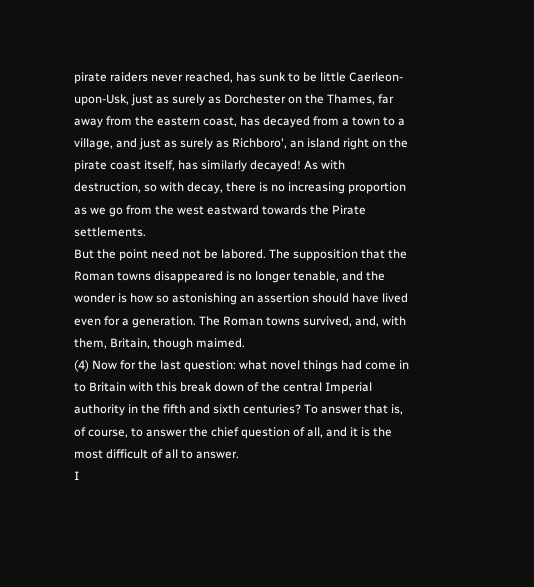pirate raiders never reached, has sunk to be little Caerleon-upon-Usk, just as surely as Dorchester on the Thames, far away from the eastern coast, has decayed from a town to a village, and just as surely as Richboro', an island right on the pirate coast itself, has similarly decayed! As with destruction, so with decay, there is no increasing proportion as we go from the west eastward towards the Pirate settlements.
But the point need not be labored. The supposition that the Roman towns disappeared is no longer tenable, and the wonder is how so astonishing an assertion should have lived even for a generation. The Roman towns survived, and, with them, Britain, though maimed.
(4) Now for the last question: what novel things had come in to Britain with this break down of the central Imperial authority in the fifth and sixth centuries? To answer that is, of course, to answer the chief question of all, and it is the most difficult of all to answer.
I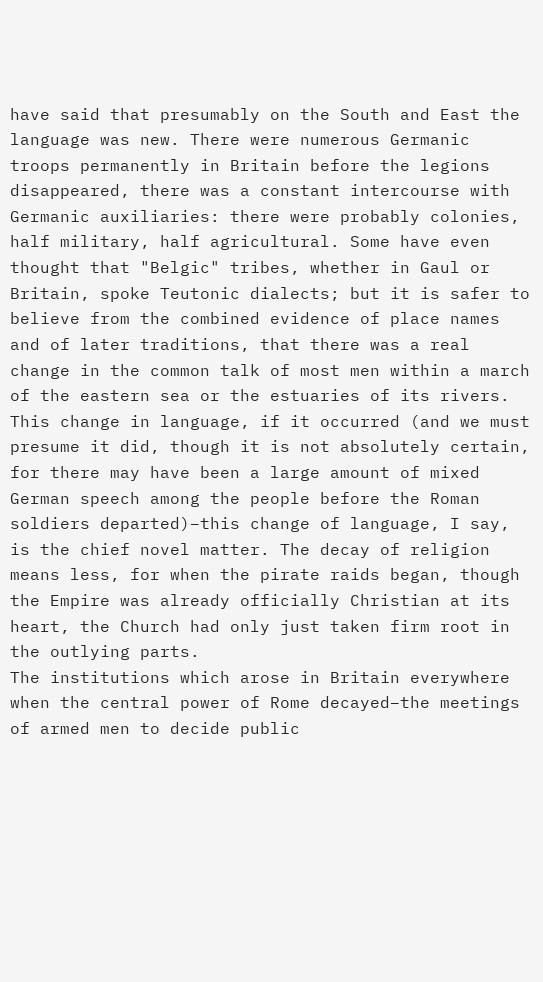have said that presumably on the South and East the language was new. There were numerous Germanic troops permanently in Britain before the legions disappeared, there was a constant intercourse with Germanic auxiliaries: there were probably colonies, half military, half agricultural. Some have even thought that "Belgic" tribes, whether in Gaul or Britain, spoke Teutonic dialects; but it is safer to believe from the combined evidence of place names and of later traditions, that there was a real change in the common talk of most men within a march of the eastern sea or the estuaries of its rivers.
This change in language, if it occurred (and we must presume it did, though it is not absolutely certain, for there may have been a large amount of mixed German speech among the people before the Roman soldiers departed)–this change of language, I say, is the chief novel matter. The decay of religion means less, for when the pirate raids began, though the Empire was already officially Christian at its heart, the Church had only just taken firm root in the outlying parts.
The institutions which arose in Britain everywhere when the central power of Rome decayed–the meetings of armed men to decide public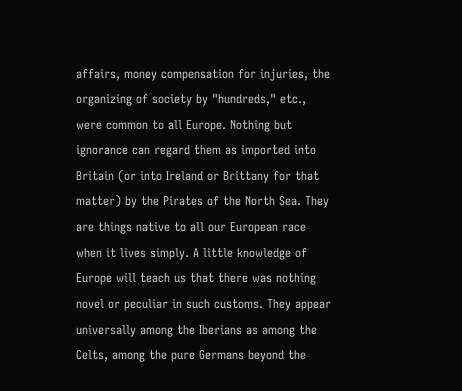affairs, money compensation for injuries, the organizing of society by "hundreds," etc., were common to all Europe. Nothing but ignorance can regard them as imported into Britain (or into Ireland or Brittany for that matter) by the Pirates of the North Sea. They are things native to all our European race when it lives simply. A little knowledge of Europe will teach us that there was nothing novel or peculiar in such customs. They appear universally among the Iberians as among the Celts, among the pure Germans beyond the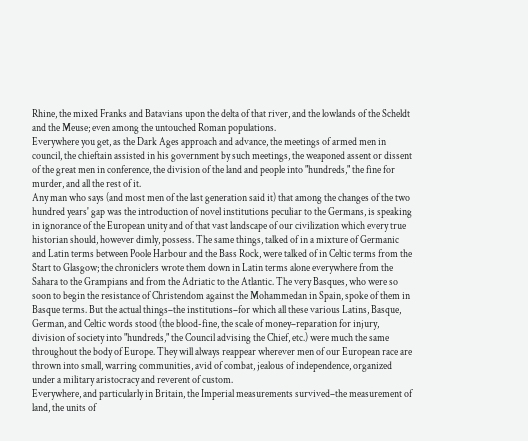Rhine, the mixed Franks and Batavians upon the delta of that river, and the lowlands of the Scheldt and the Meuse; even among the untouched Roman populations.
Everywhere you get, as the Dark Ages approach and advance, the meetings of armed men in council, the chieftain assisted in his government by such meetings, the weaponed assent or dissent of the great men in conference, the division of the land and people into "hundreds," the fine for murder, and all the rest of it.
Any man who says (and most men of the last generation said it) that among the changes of the two hundred years' gap was the introduction of novel institutions peculiar to the Germans, is speaking in ignorance of the European unity and of that vast landscape of our civilization which every true historian should, however dimly, possess. The same things, talked of in a mixture of Germanic and Latin terms between Poole Harbour and the Bass Rock, were talked of in Celtic terms from the Start to Glasgow; the chroniclers wrote them down in Latin terms alone everywhere from the Sahara to the Grampians and from the Adriatic to the Atlantic. The very Basques, who were so soon to begin the resistance of Christendom against the Mohammedan in Spain, spoke of them in Basque terms. But the actual things–the institutions–for which all these various Latins, Basque, German, and Celtic words stood (the blood-fine, the scale of money–reparation for injury, division of society into "hundreds," the Council advising the Chief, etc.) were much the same throughout the body of Europe. They will always reappear wherever men of our European race are thrown into small, warring communities, avid of combat, jealous of independence, organized under a military aristocracy and reverent of custom.
Everywhere, and particularly in Britain, the Imperial measurements survived–the measurement of land, the units of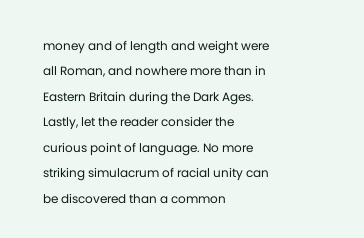money and of length and weight were all Roman, and nowhere more than in Eastern Britain during the Dark Ages.
Lastly, let the reader consider the curious point of language. No more striking simulacrum of racial unity can be discovered than a common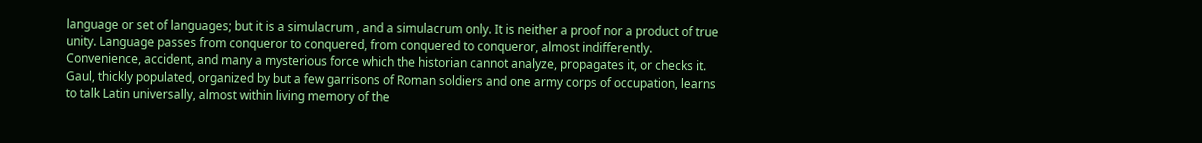language or set of languages; but it is a simulacrum , and a simulacrum only. It is neither a proof nor a product of true unity. Language passes from conqueror to conquered, from conquered to conqueror, almost indifferently. Convenience, accident, and many a mysterious force which the historian cannot analyze, propagates it, or checks it. Gaul, thickly populated, organized by but a few garrisons of Roman soldiers and one army corps of occupation, learns to talk Latin universally, almost within living memory of the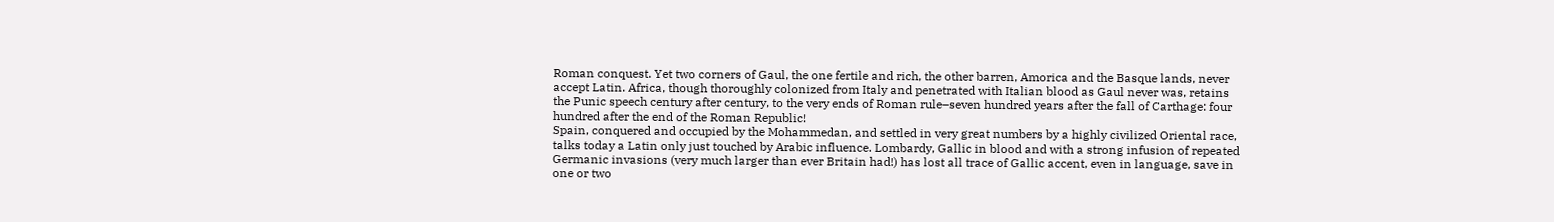Roman conquest. Yet two corners of Gaul, the one fertile and rich, the other barren, Amorica and the Basque lands, never accept Latin. Africa, though thoroughly colonized from Italy and penetrated with Italian blood as Gaul never was, retains the Punic speech century after century, to the very ends of Roman rule–seven hundred years after the fall of Carthage: four hundred after the end of the Roman Republic!
Spain, conquered and occupied by the Mohammedan, and settled in very great numbers by a highly civilized Oriental race, talks today a Latin only just touched by Arabic influence. Lombardy, Gallic in blood and with a strong infusion of repeated Germanic invasions (very much larger than ever Britain had!) has lost all trace of Gallic accent, even in language, save in one or two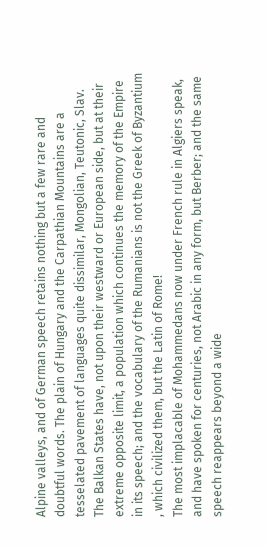Alpine valleys, and of German speech retains nothing but a few rare and doubtful words. The plain of Hungary and the Carpathian Mountains are a tesselated pavement of languages quite dissimilar, Mongolian, Teutonic, Slav. The Balkan States have, not upon their westward or European side, but at their extreme opposite limit, a population which continues the memory of the Empire in its speech; and the vocabulary of the Rumanians is not the Greek of Byzantium , which civilized them, but the Latin of Rome!
The most implacable of Mohammedans now under French rule in Algiers speak, and have spoken for centuries, not Arabic in any form, but Berber; and the same speech reappears beyond a wide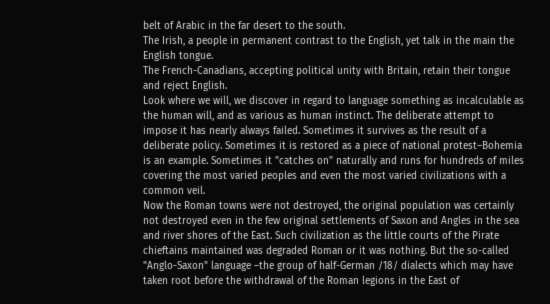belt of Arabic in the far desert to the south.
The Irish, a people in permanent contrast to the English, yet talk in the main the English tongue.
The French-Canadians, accepting political unity with Britain, retain their tongue and reject English.
Look where we will, we discover in regard to language something as incalculable as the human will, and as various as human instinct. The deliberate attempt to impose it has nearly always failed. Sometimes it survives as the result of a deliberate policy. Sometimes it is restored as a piece of national protest–Bohemia is an example. Sometimes it "catches on" naturally and runs for hundreds of miles covering the most varied peoples and even the most varied civilizations with a common veil.
Now the Roman towns were not destroyed, the original population was certainly not destroyed even in the few original settlements of Saxon and Angles in the sea and river shores of the East. Such civilization as the little courts of the Pirate chieftains maintained was degraded Roman or it was nothing. But the so-called "Anglo-Saxon" language –the group of half-German /18/ dialects which may have taken root before the withdrawal of the Roman legions in the East of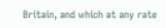Britain, and which at any rate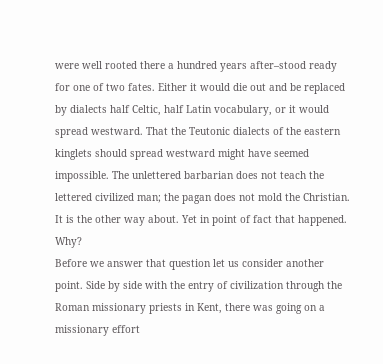were well rooted there a hundred years after–stood ready for one of two fates. Either it would die out and be replaced by dialects half Celtic, half Latin vocabulary, or it would spread westward. That the Teutonic dialects of the eastern kinglets should spread westward might have seemed impossible. The unlettered barbarian does not teach the lettered civilized man; the pagan does not mold the Christian. It is the other way about. Yet in point of fact that happened. Why?
Before we answer that question let us consider another point. Side by side with the entry of civilization through the Roman missionary priests in Kent, there was going on a missionary effort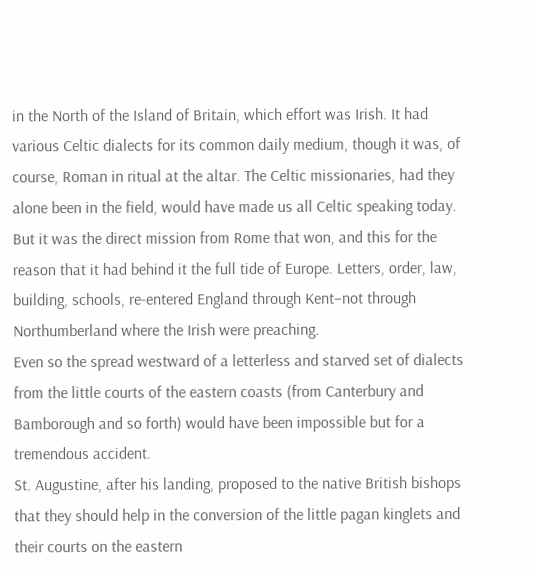in the North of the Island of Britain, which effort was Irish. It had various Celtic dialects for its common daily medium, though it was, of course, Roman in ritual at the altar. The Celtic missionaries, had they alone been in the field, would have made us all Celtic speaking today. But it was the direct mission from Rome that won, and this for the reason that it had behind it the full tide of Europe. Letters, order, law, building, schools, re-entered England through Kent–not through Northumberland where the Irish were preaching.
Even so the spread westward of a letterless and starved set of dialects from the little courts of the eastern coasts (from Canterbury and Bamborough and so forth) would have been impossible but for a tremendous accident.
St. Augustine, after his landing, proposed to the native British bishops that they should help in the conversion of the little pagan kinglets and their courts on the eastern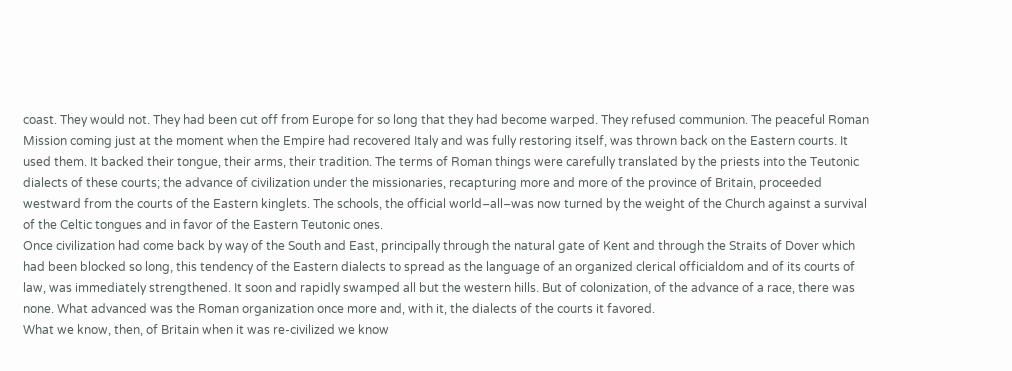coast. They would not. They had been cut off from Europe for so long that they had become warped. They refused communion. The peaceful Roman Mission coming just at the moment when the Empire had recovered Italy and was fully restoring itself, was thrown back on the Eastern courts. It used them. It backed their tongue, their arms, their tradition. The terms of Roman things were carefully translated by the priests into the Teutonic dialects of these courts; the advance of civilization under the missionaries, recapturing more and more of the province of Britain, proceeded westward from the courts of the Eastern kinglets. The schools, the official world–all–was now turned by the weight of the Church against a survival of the Celtic tongues and in favor of the Eastern Teutonic ones.
Once civilization had come back by way of the South and East, principally through the natural gate of Kent and through the Straits of Dover which had been blocked so long, this tendency of the Eastern dialects to spread as the language of an organized clerical officialdom and of its courts of law, was immediately strengthened. It soon and rapidly swamped all but the western hills. But of colonization, of the advance of a race, there was none. What advanced was the Roman organization once more and, with it, the dialects of the courts it favored.
What we know, then, of Britain when it was re-civilized we know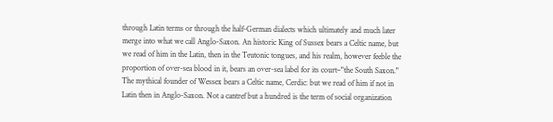through Latin terms or through the half-German dialects which ultimately and much later merge into what we call Anglo-Saxon. An historic King of Sussex bears a Celtic name, but we read of him in the Latin, then in the Teutonic tongues, and his realm, however feeble the proportion of over-sea blood in it, bears an over-sea label for its court–"the South Saxon."
The mythical founder of Wessex bears a Celtic name, Cerdic: but we read of him if not in Latin then in Anglo-Saxon. Not a cantref but a hundred is the term of social organization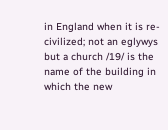in England when it is re-civilized; not an eglywys but a church /19/ is the name of the building in which the new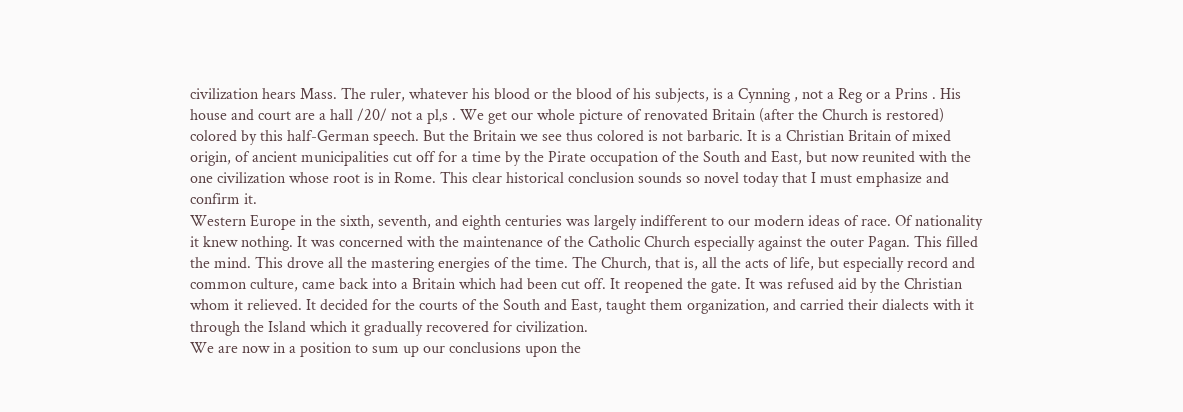civilization hears Mass. The ruler, whatever his blood or the blood of his subjects, is a Cynning , not a Reg or a Prins . His house and court are a hall /20/ not a pl‚s . We get our whole picture of renovated Britain (after the Church is restored) colored by this half-German speech. But the Britain we see thus colored is not barbaric. It is a Christian Britain of mixed origin, of ancient municipalities cut off for a time by the Pirate occupation of the South and East, but now reunited with the one civilization whose root is in Rome. This clear historical conclusion sounds so novel today that I must emphasize and confirm it.
Western Europe in the sixth, seventh, and eighth centuries was largely indifferent to our modern ideas of race. Of nationality it knew nothing. It was concerned with the maintenance of the Catholic Church especially against the outer Pagan. This filled the mind. This drove all the mastering energies of the time. The Church, that is, all the acts of life, but especially record and common culture, came back into a Britain which had been cut off. It reopened the gate. It was refused aid by the Christian whom it relieved. It decided for the courts of the South and East, taught them organization, and carried their dialects with it through the Island which it gradually recovered for civilization.
We are now in a position to sum up our conclusions upon the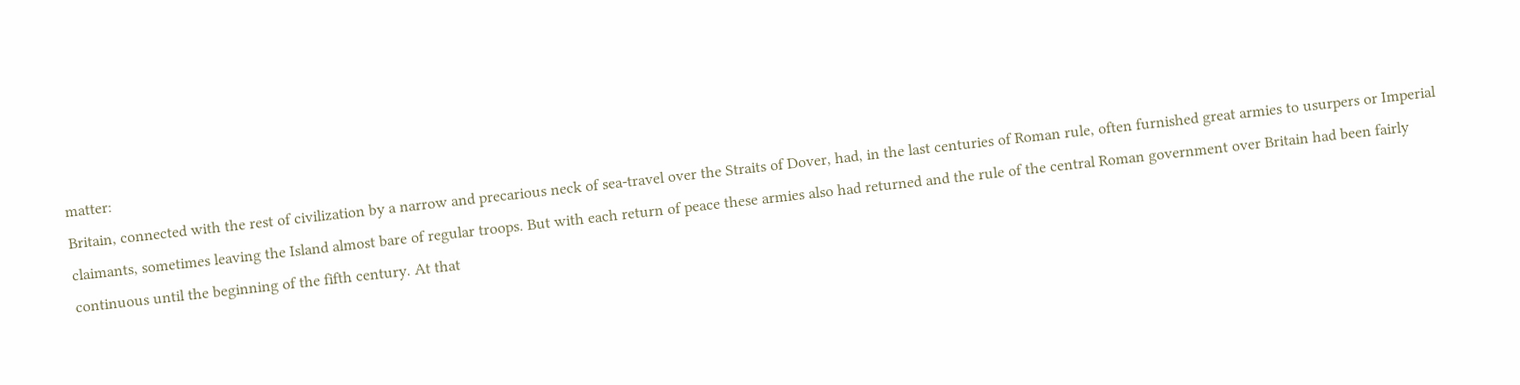matter:
Britain, connected with the rest of civilization by a narrow and precarious neck of sea-travel over the Straits of Dover, had, in the last centuries of Roman rule, often furnished great armies to usurpers or Imperial claimants, sometimes leaving the Island almost bare of regular troops. But with each return of peace these armies also had returned and the rule of the central Roman government over Britain had been fairly continuous until the beginning of the fifth century. At that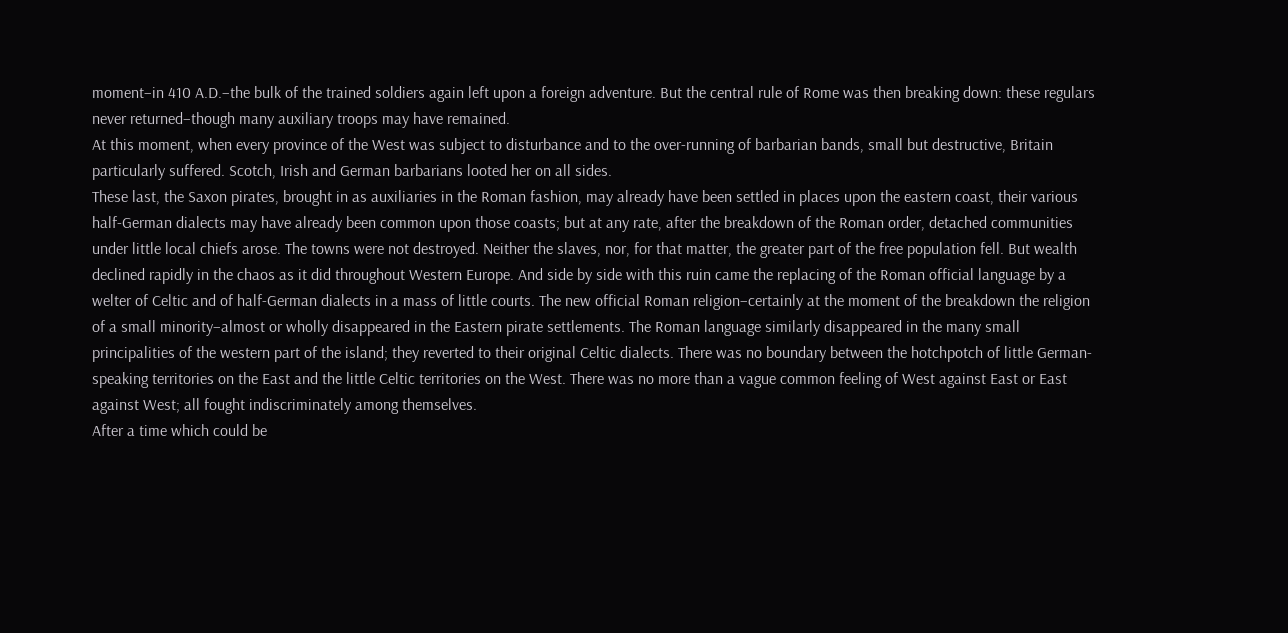moment–in 410 A.D.–the bulk of the trained soldiers again left upon a foreign adventure. But the central rule of Rome was then breaking down: these regulars never returned–though many auxiliary troops may have remained.
At this moment, when every province of the West was subject to disturbance and to the over-running of barbarian bands, small but destructive, Britain particularly suffered. Scotch, Irish and German barbarians looted her on all sides.
These last, the Saxon pirates, brought in as auxiliaries in the Roman fashion, may already have been settled in places upon the eastern coast, their various half-German dialects may have already been common upon those coasts; but at any rate, after the breakdown of the Roman order, detached communities under little local chiefs arose. The towns were not destroyed. Neither the slaves, nor, for that matter, the greater part of the free population fell. But wealth declined rapidly in the chaos as it did throughout Western Europe. And side by side with this ruin came the replacing of the Roman official language by a welter of Celtic and of half-German dialects in a mass of little courts. The new official Roman religion–certainly at the moment of the breakdown the religion of a small minority–almost or wholly disappeared in the Eastern pirate settlements. The Roman language similarly disappeared in the many small principalities of the western part of the island; they reverted to their original Celtic dialects. There was no boundary between the hotchpotch of little German-speaking territories on the East and the little Celtic territories on the West. There was no more than a vague common feeling of West against East or East against West; all fought indiscriminately among themselves.
After a time which could be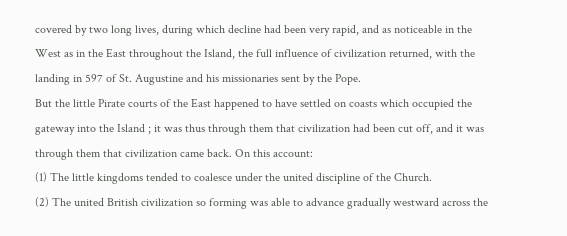covered by two long lives, during which decline had been very rapid, and as noticeable in the West as in the East throughout the Island, the full influence of civilization returned, with the landing in 597 of St. Augustine and his missionaries sent by the Pope.
But the little Pirate courts of the East happened to have settled on coasts which occupied the gateway into the Island ; it was thus through them that civilization had been cut off, and it was through them that civilization came back. On this account:
(1) The little kingdoms tended to coalesce under the united discipline of the Church.
(2) The united British civilization so forming was able to advance gradually westward across the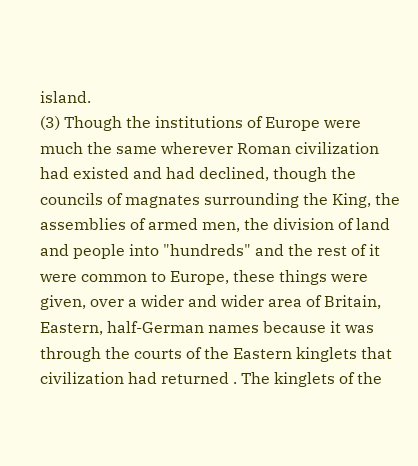island.
(3) Though the institutions of Europe were much the same wherever Roman civilization had existed and had declined, though the councils of magnates surrounding the King, the assemblies of armed men, the division of land and people into "hundreds" and the rest of it were common to Europe, these things were given, over a wider and wider area of Britain, Eastern, half-German names because it was through the courts of the Eastern kinglets that civilization had returned . The kinglets of the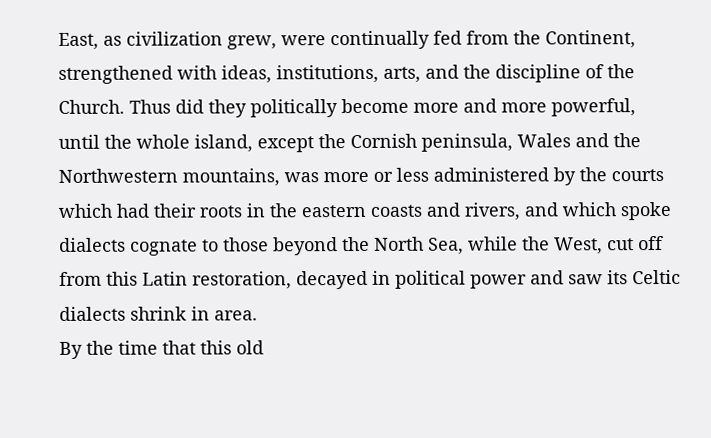East, as civilization grew, were continually fed from the Continent, strengthened with ideas, institutions, arts, and the discipline of the Church. Thus did they politically become more and more powerful, until the whole island, except the Cornish peninsula, Wales and the Northwestern mountains, was more or less administered by the courts which had their roots in the eastern coasts and rivers, and which spoke dialects cognate to those beyond the North Sea, while the West, cut off from this Latin restoration, decayed in political power and saw its Celtic dialects shrink in area.
By the time that this old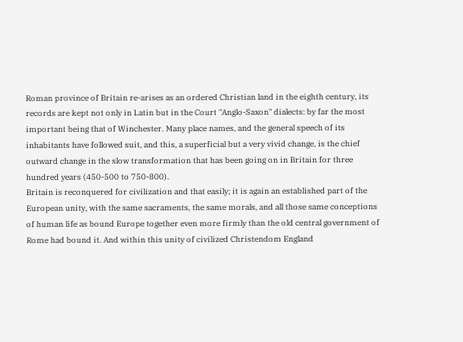Roman province of Britain re-arises as an ordered Christian land in the eighth century, its records are kept not only in Latin but in the Court "Anglo-Saxon" dialects: by far the most important being that of Winchester. Many place names, and the general speech of its inhabitants have followed suit, and this, a superficial but a very vivid change, is the chief outward change in the slow transformation that has been going on in Britain for three hundred years (450-500 to 750-800).
Britain is reconquered for civilization and that easily; it is again an established part of the European unity, with the same sacraments, the same morals, and all those same conceptions of human life as bound Europe together even more firmly than the old central government of Rome had bound it. And within this unity of civilized Christendom England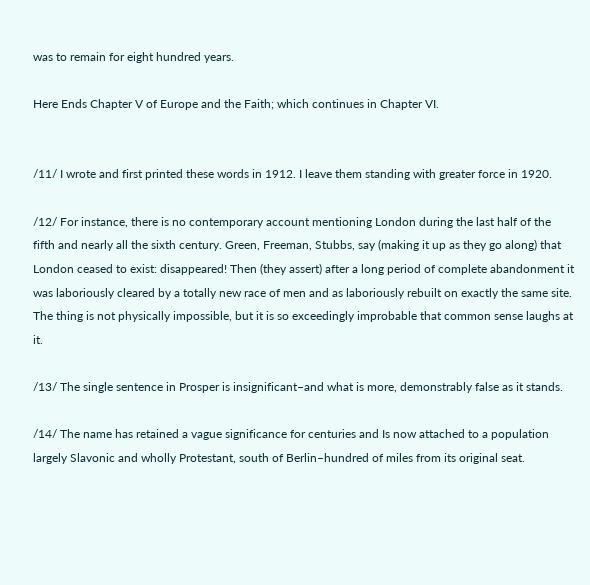was to remain for eight hundred years.

Here Ends Chapter V of Europe and the Faith; which continues in Chapter VI.


/11/ I wrote and first printed these words in 1912. I leave them standing with greater force in 1920.

/12/ For instance, there is no contemporary account mentioning London during the last half of the fifth and nearly all the sixth century. Green, Freeman, Stubbs, say (making it up as they go along) that London ceased to exist: disappeared! Then (they assert) after a long period of complete abandonment it was laboriously cleared by a totally new race of men and as laboriously rebuilt on exactly the same site. The thing is not physically impossible, but it is so exceedingly improbable that common sense laughs at it.

/13/ The single sentence in Prosper is insignificant–and what is more, demonstrably false as it stands.

/14/ The name has retained a vague significance for centuries and Is now attached to a population largely Slavonic and wholly Protestant, south of Berlin–hundred of miles from its original seat.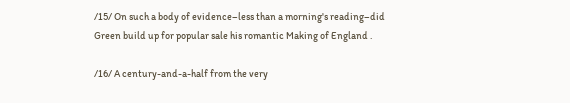/15/ On such a body of evidence–less than a morning's reading–did Green build up for popular sale his romantic Making of England .

/16/ A century-and-a-half from the very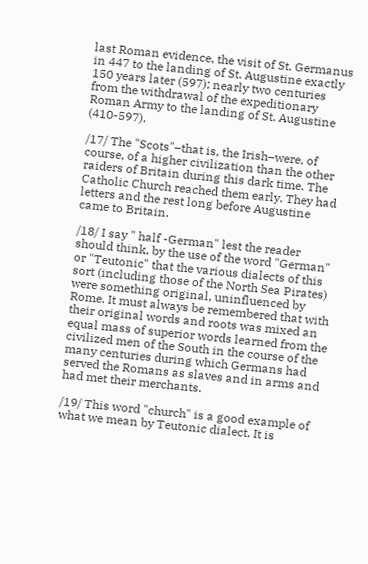last Roman evidence, the visit of St. Germanus in 447 to the landing of St. Augustine exactly 150 years later (597); nearly two centuries from the withdrawal of the expeditionary Roman Army to the landing of St. Augustine (410-597).

/17/ The "Scots"–that is, the Irish–were, of course, of a higher civilization than the other raiders of Britain during this dark time. The Catholic Church reached them early. They had letters and the rest long before Augustine came to Britain.

/18/ I say " half -German" lest the reader should think, by the use of the word "German" or "Teutonic" that the various dialects of this sort (including those of the North Sea Pirates) were something original, uninfluenced by Rome. It must always be remembered that with their original words and roots was mixed an equal mass of superior words learned from the civilized men of the South in the course of the many centuries during which Germans had served the Romans as slaves and in arms and had met their merchants.

/19/ This word "church" is a good example of what we mean by Teutonic dialect. It is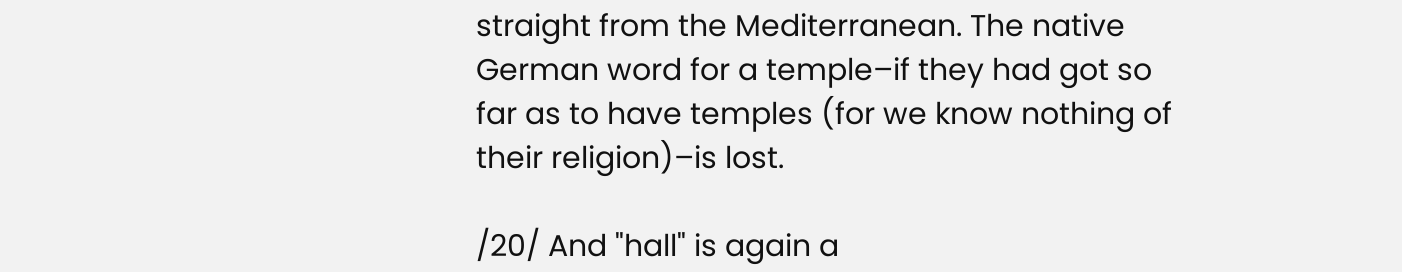straight from the Mediterranean. The native German word for a temple–if they had got so far as to have temples (for we know nothing of their religion)–is lost.

/20/ And "hall" is again a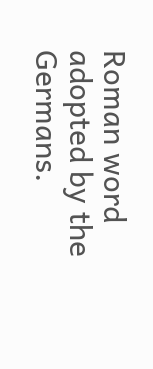Roman word adopted by the Germans.